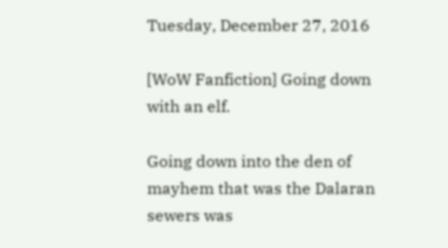Tuesday, December 27, 2016

[WoW Fanfiction] Going down with an elf.

Going down into the den of mayhem that was the Dalaran sewers was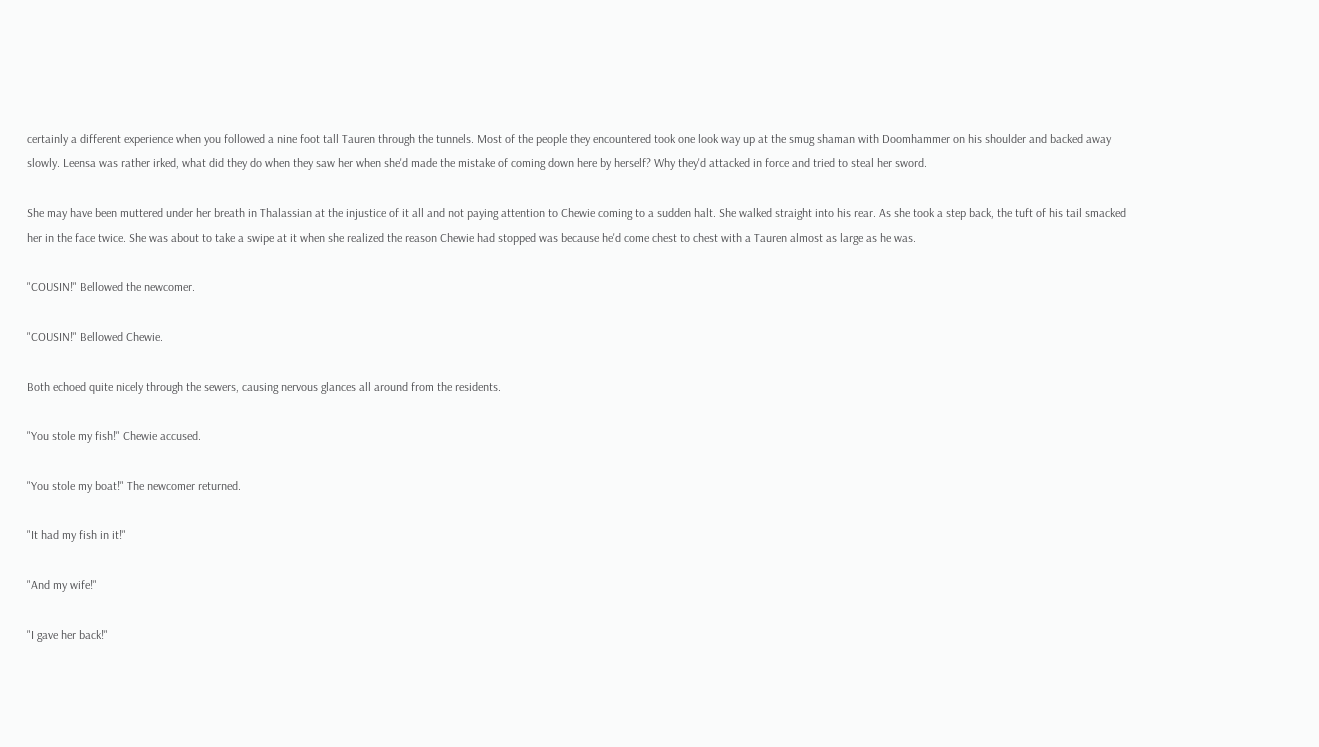certainly a different experience when you followed a nine foot tall Tauren through the tunnels. Most of the people they encountered took one look way up at the smug shaman with Doomhammer on his shoulder and backed away slowly. Leensa was rather irked, what did they do when they saw her when she'd made the mistake of coming down here by herself? Why they'd attacked in force and tried to steal her sword.

She may have been muttered under her breath in Thalassian at the injustice of it all and not paying attention to Chewie coming to a sudden halt. She walked straight into his rear. As she took a step back, the tuft of his tail smacked her in the face twice. She was about to take a swipe at it when she realized the reason Chewie had stopped was because he'd come chest to chest with a Tauren almost as large as he was.

"COUSIN!" Bellowed the newcomer.

"COUSIN!" Bellowed Chewie.

Both echoed quite nicely through the sewers, causing nervous glances all around from the residents.

"You stole my fish!" Chewie accused.

"You stole my boat!" The newcomer returned.

"It had my fish in it!"

"And my wife!"

"I gave her back!"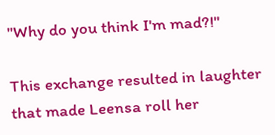"Why do you think I'm mad?!"

This exchange resulted in laughter that made Leensa roll her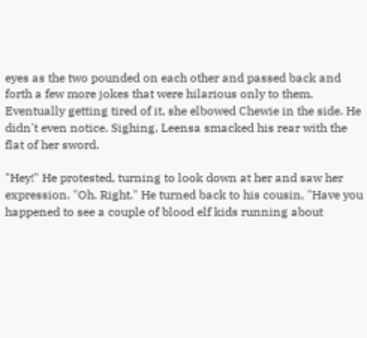eyes as the two pounded on each other and passed back and forth a few more jokes that were hilarious only to them. Eventually getting tired of it, she elbowed Chewie in the side. He didn't even notice. Sighing, Leensa smacked his rear with the flat of her sword.

"Hey!" He protested, turning to look down at her and saw her expression. "Oh. Right." He turned back to his cousin, "Have you happened to see a couple of blood elf kids running about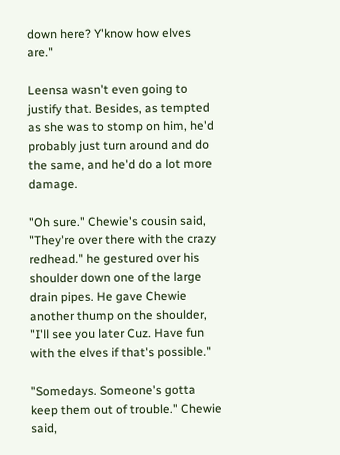down here? Y'know how elves are."

Leensa wasn't even going to justify that. Besides, as tempted as she was to stomp on him, he'd probably just turn around and do the same, and he'd do a lot more damage.

"Oh sure." Chewie's cousin said, "They're over there with the crazy redhead." he gestured over his shoulder down one of the large drain pipes. He gave Chewie another thump on the shoulder, "I'll see you later Cuz. Have fun with the elves if that's possible."

"Somedays. Someone's gotta keep them out of trouble." Chewie said,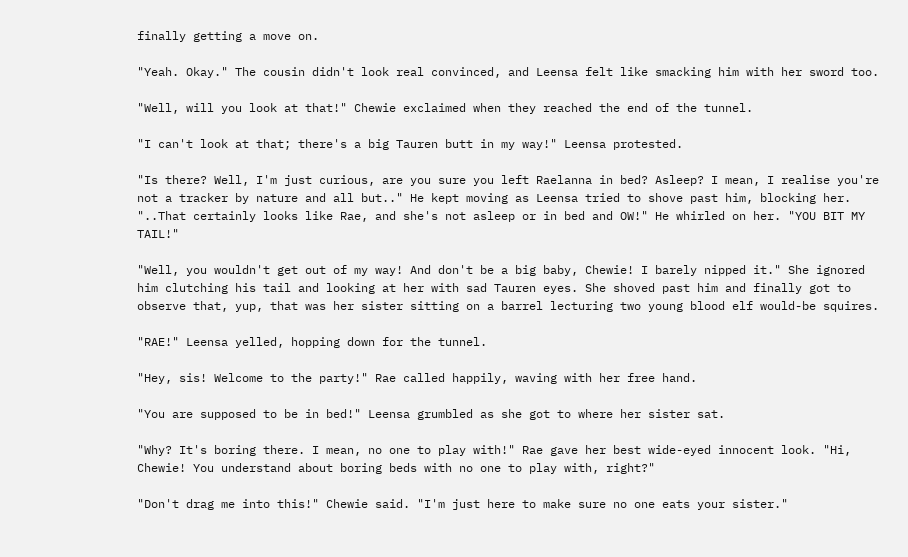finally getting a move on.

"Yeah. Okay." The cousin didn't look real convinced, and Leensa felt like smacking him with her sword too.

"Well, will you look at that!" Chewie exclaimed when they reached the end of the tunnel.

"I can't look at that; there's a big Tauren butt in my way!" Leensa protested.

"Is there? Well, I'm just curious, are you sure you left Raelanna in bed? Asleep? I mean, I realise you're not a tracker by nature and all but.." He kept moving as Leensa tried to shove past him, blocking her. "..That certainly looks like Rae, and she's not asleep or in bed and OW!" He whirled on her. "YOU BIT MY TAIL!"

"Well, you wouldn't get out of my way! And don't be a big baby, Chewie! I barely nipped it." She ignored him clutching his tail and looking at her with sad Tauren eyes. She shoved past him and finally got to observe that, yup, that was her sister sitting on a barrel lecturing two young blood elf would-be squires.

"RAE!" Leensa yelled, hopping down for the tunnel.

"Hey, sis! Welcome to the party!" Rae called happily, waving with her free hand.

"You are supposed to be in bed!" Leensa grumbled as she got to where her sister sat.

"Why? It's boring there. I mean, no one to play with!" Rae gave her best wide-eyed innocent look. "Hi, Chewie! You understand about boring beds with no one to play with, right?"

"Don't drag me into this!" Chewie said. "I'm just here to make sure no one eats your sister."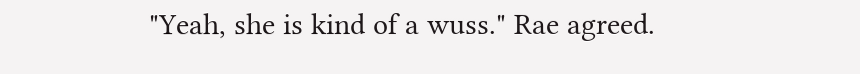"Yeah, she is kind of a wuss." Rae agreed.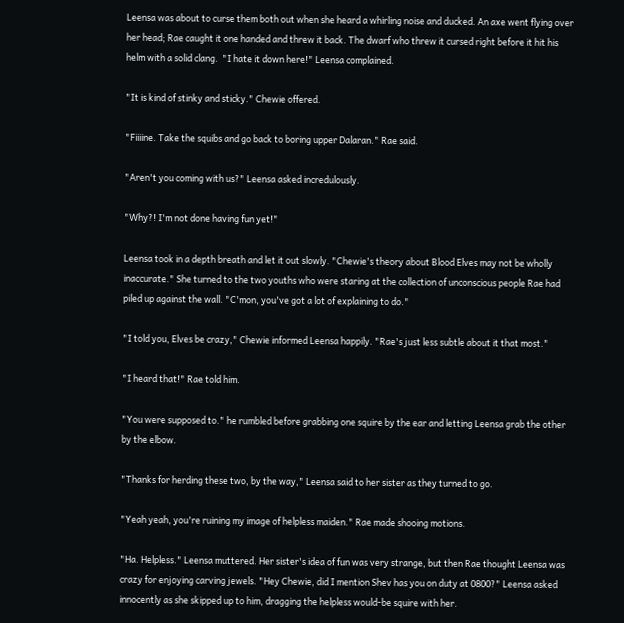Leensa was about to curse them both out when she heard a whirling noise and ducked. An axe went flying over her head; Rae caught it one handed and threw it back. The dwarf who threw it cursed right before it hit his helm with a solid clang.  "I hate it down here!" Leensa complained.

"It is kind of stinky and sticky." Chewie offered.

"Fiiiine. Take the squibs and go back to boring upper Dalaran." Rae said.

"Aren't you coming with us?" Leensa asked incredulously.

"Why?! I'm not done having fun yet!"

Leensa took in a depth breath and let it out slowly. "Chewie's theory about Blood Elves may not be wholly inaccurate." She turned to the two youths who were staring at the collection of unconscious people Rae had piled up against the wall. "C'mon, you've got a lot of explaining to do."

"I told you, Elves be crazy," Chewie informed Leensa happily. "Rae's just less subtle about it that most."

"I heard that!" Rae told him.

"You were supposed to." he rumbled before grabbing one squire by the ear and letting Leensa grab the other by the elbow.

"Thanks for herding these two, by the way," Leensa said to her sister as they turned to go.

"Yeah yeah, you're ruining my image of helpless maiden." Rae made shooing motions.

"Ha. Helpless." Leensa muttered. Her sister's idea of fun was very strange, but then Rae thought Leensa was crazy for enjoying carving jewels. "Hey Chewie, did I mention Shev has you on duty at 0800?" Leensa asked innocently as she skipped up to him, dragging the helpless would-be squire with her.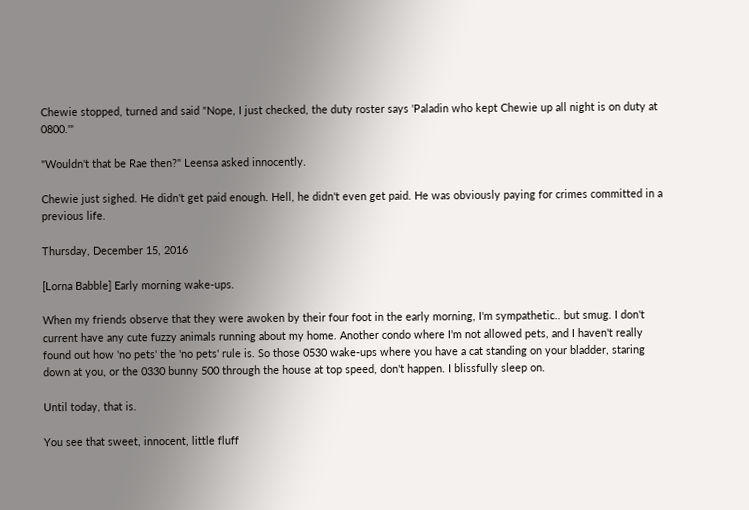Chewie stopped, turned and said "Nope, I just checked, the duty roster says 'Paladin who kept Chewie up all night is on duty at 0800.'"

"Wouldn't that be Rae then?" Leensa asked innocently.

Chewie just sighed. He didn't get paid enough. Hell, he didn't even get paid. He was obviously paying for crimes committed in a previous life.

Thursday, December 15, 2016

[Lorna Babble] Early morning wake-ups.

When my friends observe that they were awoken by their four foot in the early morning, I'm sympathetic.. but smug. I don't current have any cute fuzzy animals running about my home. Another condo where I'm not allowed pets, and I haven't really found out how 'no pets' the 'no pets' rule is. So those 0530 wake-ups where you have a cat standing on your bladder, staring down at you, or the 0330 bunny 500 through the house at top speed, don't happen. I blissfully sleep on.

Until today, that is.

You see that sweet, innocent, little fluff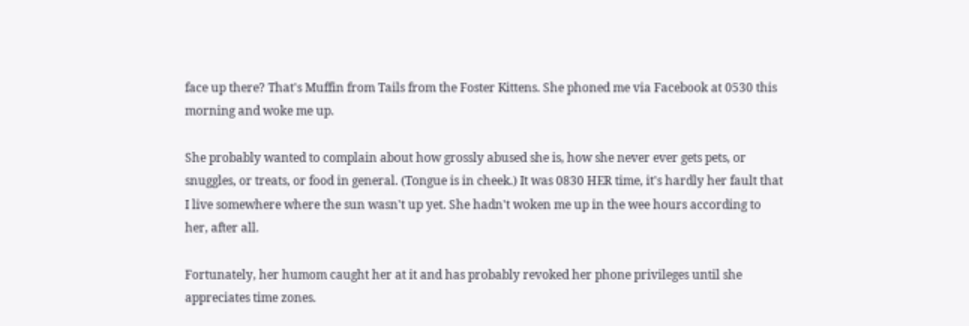face up there? That's Muffin from Tails from the Foster Kittens. She phoned me via Facebook at 0530 this morning and woke me up.

She probably wanted to complain about how grossly abused she is, how she never ever gets pets, or snuggles, or treats, or food in general. (Tongue is in cheek.) It was 0830 HER time, it's hardly her fault that I live somewhere where the sun wasn't up yet. She hadn't woken me up in the wee hours according to her, after all.

Fortunately, her humom caught her at it and has probably revoked her phone privileges until she appreciates time zones.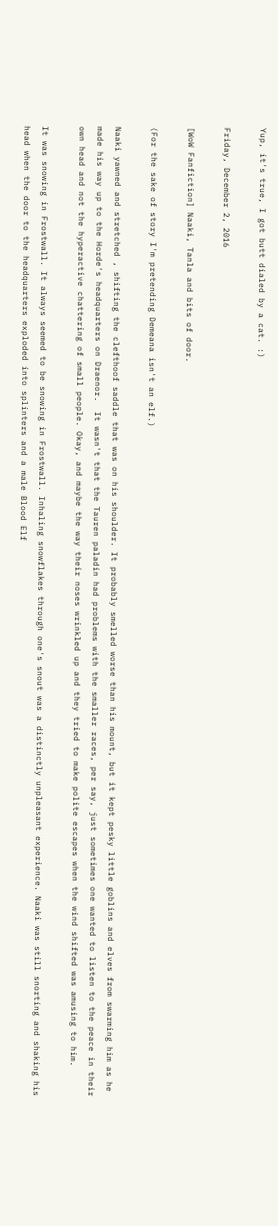Yup, it's true, I got butt dialed by a cat. :)

Friday, December 2, 2016

[WoW Fanfiction] Naaki, Tanla and bits of door.

(For the sake of story I'm pretending Demeana isn't an elf.)

Naaki yawned and stretched , shifting the clefthoof saddle that was on his shoulder. It probably smelled worse than his mount, but it kept pesky little goblins and elves from swarming him as he made his way up to the Horde's headquarters on Draenor.  It wasn't that the Tauren paladin had problems with the smaller races, per say, just sometimes one wanted to listen to the peace in their own head and not the hyperactive chattering of small people. Okay, and maybe the way their noses wrinkled up and they tried to make polite escapes when the wind shifted was amusing to him.

It was snowing in Frostwall. It always seemed to be snowing in Frostwall. Inhaling snowflakes through one's snout was a distinctly unpleasant experience. Naaki was still snorting and shaking his head when the door to the headquarters exploded into splinters and a male Blood Elf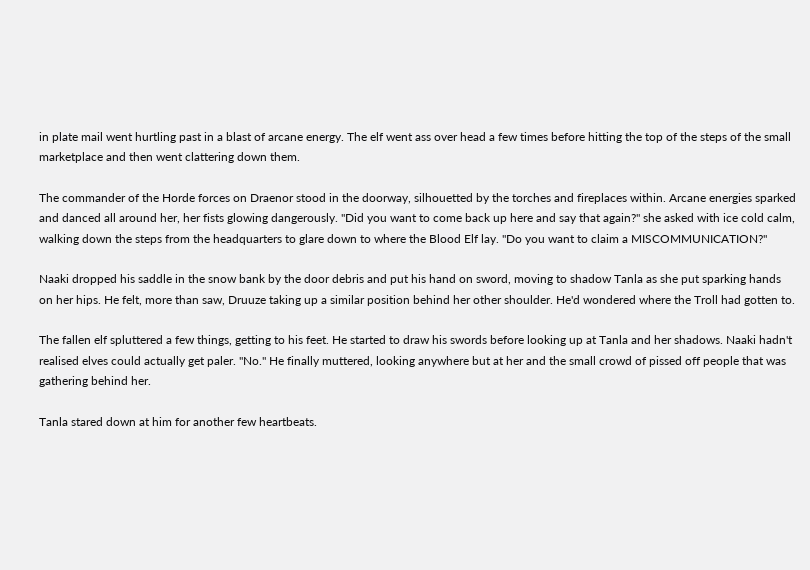in plate mail went hurtling past in a blast of arcane energy. The elf went ass over head a few times before hitting the top of the steps of the small marketplace and then went clattering down them.

The commander of the Horde forces on Draenor stood in the doorway, silhouetted by the torches and fireplaces within. Arcane energies sparked and danced all around her, her fists glowing dangerously. "Did you want to come back up here and say that again?" she asked with ice cold calm, walking down the steps from the headquarters to glare down to where the Blood Elf lay. "Do you want to claim a MISCOMMUNICATION?"

Naaki dropped his saddle in the snow bank by the door debris and put his hand on sword, moving to shadow Tanla as she put sparking hands on her hips. He felt, more than saw, Druuze taking up a similar position behind her other shoulder. He'd wondered where the Troll had gotten to.

The fallen elf spluttered a few things, getting to his feet. He started to draw his swords before looking up at Tanla and her shadows. Naaki hadn't realised elves could actually get paler. "No." He finally muttered, looking anywhere but at her and the small crowd of pissed off people that was gathering behind her.

Tanla stared down at him for another few heartbeats.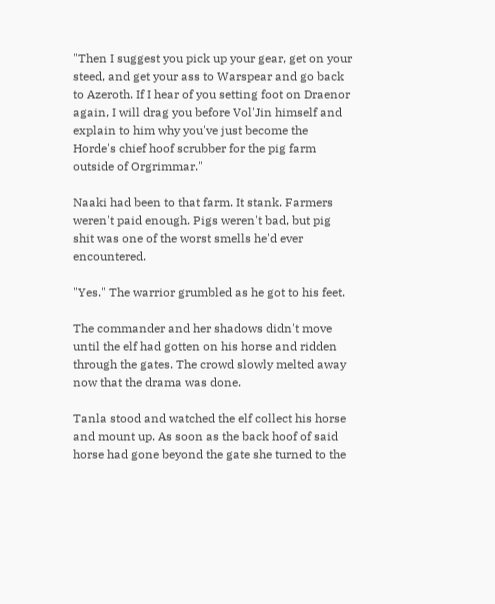"Then I suggest you pick up your gear, get on your steed, and get your ass to Warspear and go back to Azeroth. If I hear of you setting foot on Draenor again, I will drag you before Vol'Jin himself and explain to him why you've just become the Horde's chief hoof scrubber for the pig farm outside of Orgrimmar."

Naaki had been to that farm. It stank. Farmers weren't paid enough. Pigs weren't bad, but pig shit was one of the worst smells he'd ever encountered.

"Yes." The warrior grumbled as he got to his feet.

The commander and her shadows didn't move until the elf had gotten on his horse and ridden through the gates. The crowd slowly melted away now that the drama was done.

Tanla stood and watched the elf collect his horse and mount up. As soon as the back hoof of said horse had gone beyond the gate she turned to the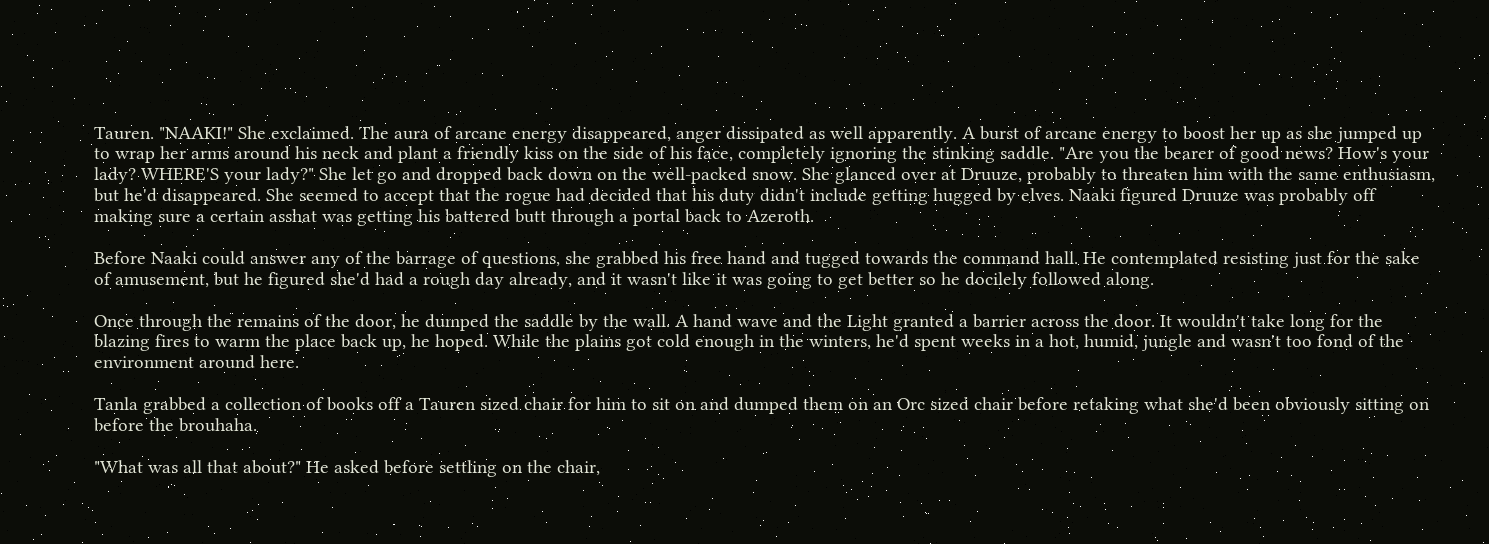Tauren. "NAAKI!" She exclaimed. The aura of arcane energy disappeared, anger dissipated as well apparently. A burst of arcane energy to boost her up as she jumped up to wrap her arms around his neck and plant a friendly kiss on the side of his face, completely ignoring the stinking saddle. "Are you the bearer of good news? How's your lady? WHERE'S your lady?" She let go and dropped back down on the well-packed snow. She glanced over at Druuze, probably to threaten him with the same enthusiasm, but he'd disappeared. She seemed to accept that the rogue had decided that his duty didn't include getting hugged by elves. Naaki figured Druuze was probably off making sure a certain asshat was getting his battered butt through a portal back to Azeroth.

Before Naaki could answer any of the barrage of questions, she grabbed his free hand and tugged towards the command hall. He contemplated resisting just for the sake of amusement, but he figured she'd had a rough day already, and it wasn't like it was going to get better so he docilely followed along.

Once through the remains of the door, he dumped the saddle by the wall. A hand wave and the Light granted a barrier across the door. It wouldn't take long for the blazing fires to warm the place back up, he hoped. While the plains got cold enough in the winters, he'd spent weeks in a hot, humid, jungle and wasn't too fond of the environment around here.

Tanla grabbed a collection of books off a Tauren sized chair for him to sit on and dumped them on an Orc sized chair before retaking what she'd been obviously sitting on before the brouhaha.

"What was all that about?" He asked before settling on the chair,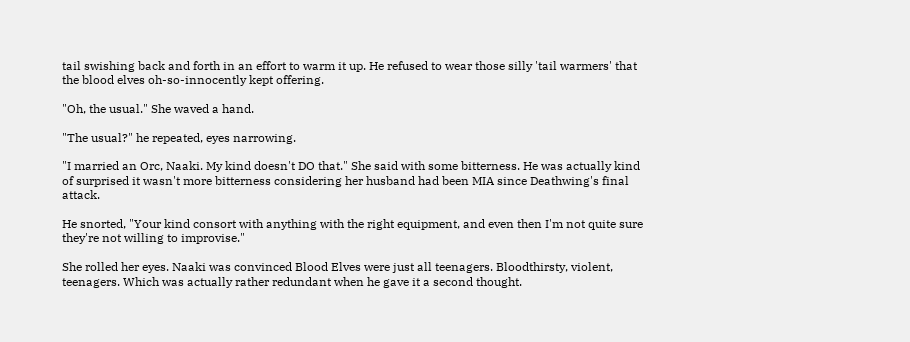tail swishing back and forth in an effort to warm it up. He refused to wear those silly 'tail warmers' that the blood elves oh-so-innocently kept offering.

"Oh, the usual." She waved a hand.

"The usual?" he repeated, eyes narrowing.

"I married an Orc, Naaki. My kind doesn't DO that." She said with some bitterness. He was actually kind of surprised it wasn't more bitterness considering her husband had been MIA since Deathwing's final attack.

He snorted, "Your kind consort with anything with the right equipment, and even then I'm not quite sure they're not willing to improvise."

She rolled her eyes. Naaki was convinced Blood Elves were just all teenagers. Bloodthirsty, violent, teenagers. Which was actually rather redundant when he gave it a second thought.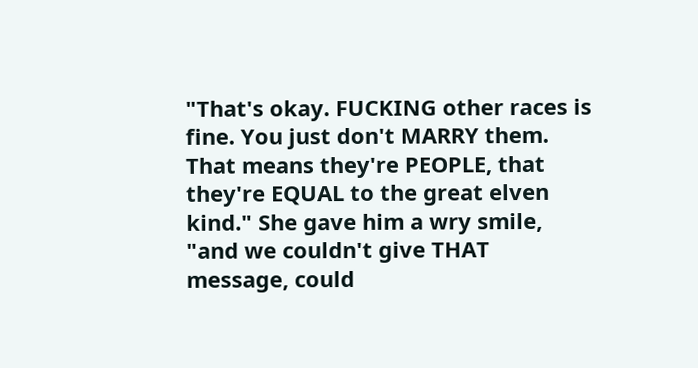"That's okay. FUCKING other races is fine. You just don't MARRY them. That means they're PEOPLE, that they're EQUAL to the great elven kind." She gave him a wry smile, "and we couldn't give THAT message, could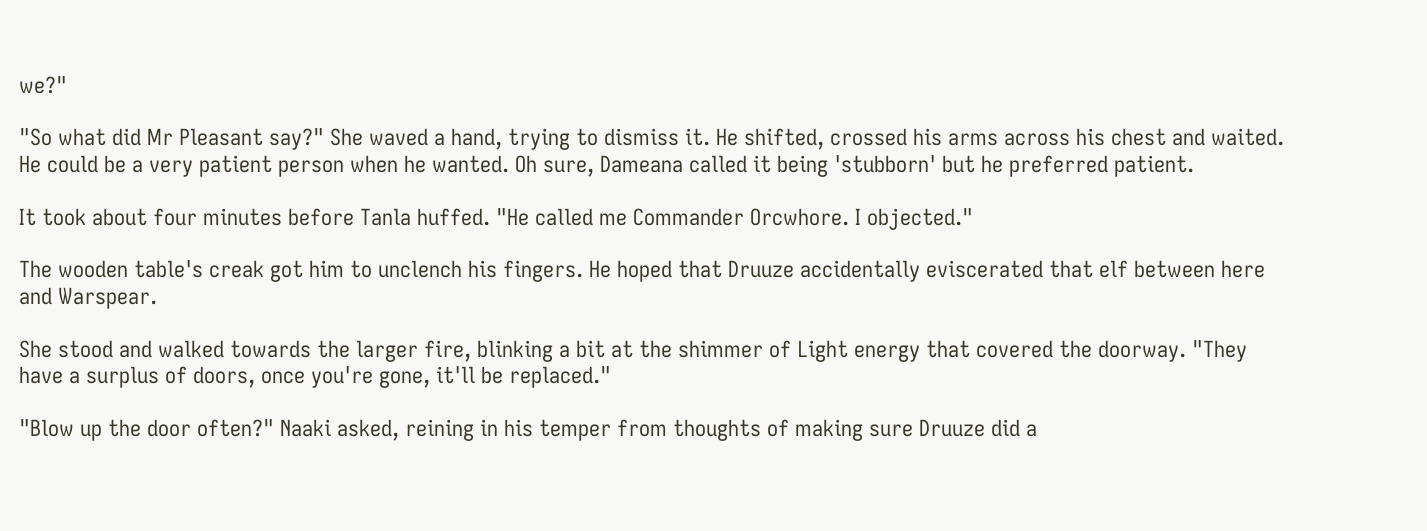we?"

"So what did Mr Pleasant say?" She waved a hand, trying to dismiss it. He shifted, crossed his arms across his chest and waited. He could be a very patient person when he wanted. Oh sure, Dameana called it being 'stubborn' but he preferred patient.

It took about four minutes before Tanla huffed. "He called me Commander Orcwhore. I objected."

The wooden table's creak got him to unclench his fingers. He hoped that Druuze accidentally eviscerated that elf between here and Warspear.

She stood and walked towards the larger fire, blinking a bit at the shimmer of Light energy that covered the doorway. "They have a surplus of doors, once you're gone, it'll be replaced."

"Blow up the door often?" Naaki asked, reining in his temper from thoughts of making sure Druuze did a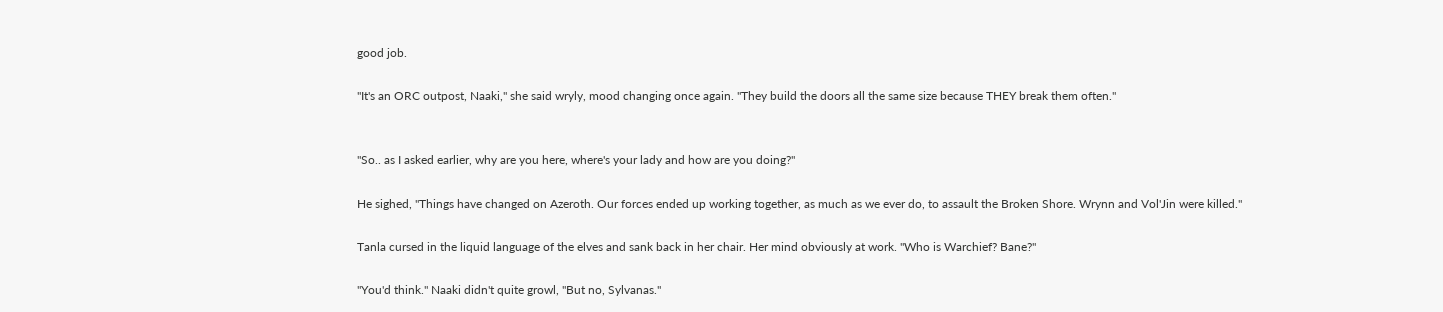good job.

"It's an ORC outpost, Naaki," she said wryly, mood changing once again. "They build the doors all the same size because THEY break them often."


"So.. as I asked earlier, why are you here, where's your lady and how are you doing?"

He sighed, "Things have changed on Azeroth. Our forces ended up working together, as much as we ever do, to assault the Broken Shore. Wrynn and Vol'Jin were killed."

Tanla cursed in the liquid language of the elves and sank back in her chair. Her mind obviously at work. "Who is Warchief? Bane?"

"You'd think." Naaki didn't quite growl, "But no, Sylvanas."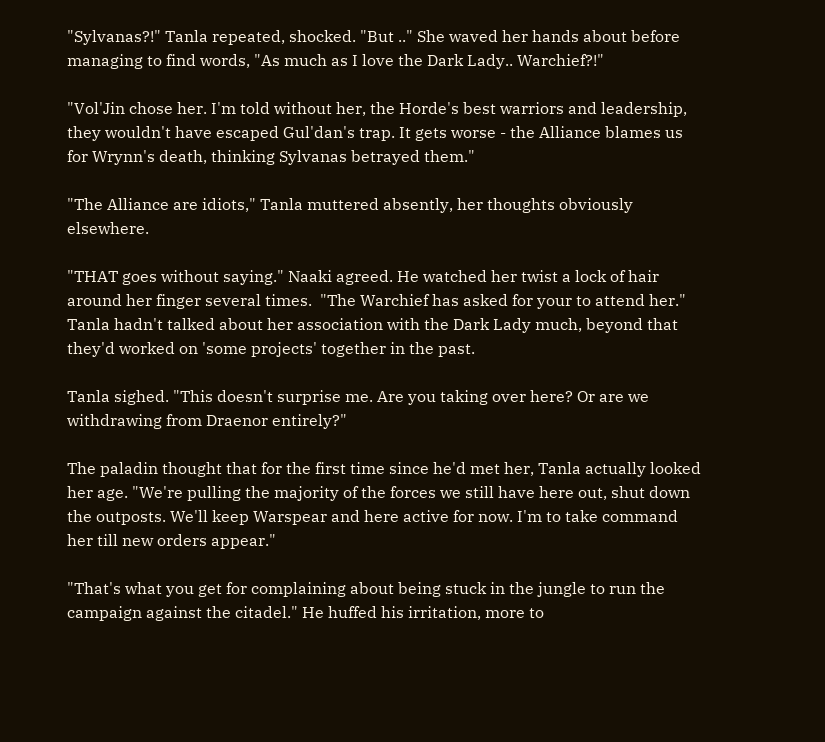"Sylvanas?!" Tanla repeated, shocked. "But .." She waved her hands about before managing to find words, "As much as I love the Dark Lady.. Warchief?!"

"Vol'Jin chose her. I'm told without her, the Horde's best warriors and leadership, they wouldn't have escaped Gul'dan's trap. It gets worse - the Alliance blames us for Wrynn's death, thinking Sylvanas betrayed them."

"The Alliance are idiots," Tanla muttered absently, her thoughts obviously elsewhere.

"THAT goes without saying." Naaki agreed. He watched her twist a lock of hair around her finger several times.  "The Warchief has asked for your to attend her." Tanla hadn't talked about her association with the Dark Lady much, beyond that they'd worked on 'some projects' together in the past.

Tanla sighed. "This doesn't surprise me. Are you taking over here? Or are we withdrawing from Draenor entirely?"

The paladin thought that for the first time since he'd met her, Tanla actually looked her age. "We're pulling the majority of the forces we still have here out, shut down the outposts. We'll keep Warspear and here active for now. I'm to take command her till new orders appear."

"That's what you get for complaining about being stuck in the jungle to run the campaign against the citadel." He huffed his irritation, more to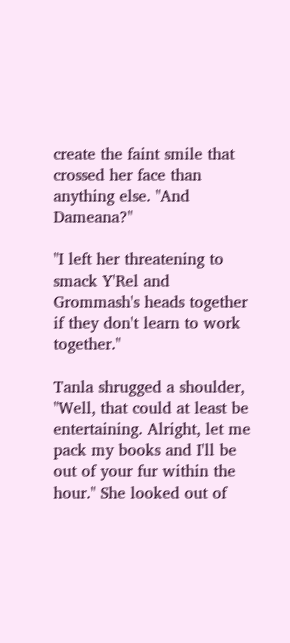create the faint smile that crossed her face than anything else. "And Dameana?"

"I left her threatening to smack Y'Rel and Grommash's heads together if they don't learn to work together."

Tanla shrugged a shoulder, "Well, that could at least be entertaining. Alright, let me pack my books and I'll be out of your fur within the hour." She looked out of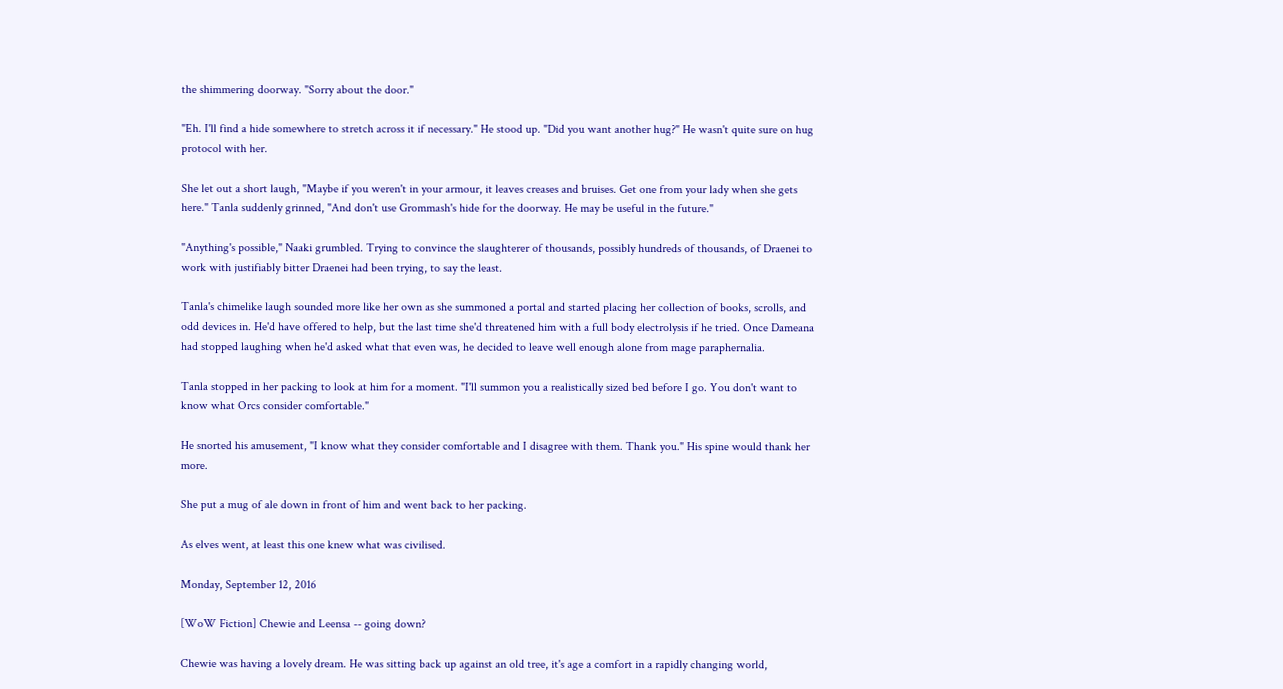the shimmering doorway. "Sorry about the door."

"Eh. I'll find a hide somewhere to stretch across it if necessary." He stood up. "Did you want another hug?" He wasn't quite sure on hug protocol with her.

She let out a short laugh, "Maybe if you weren't in your armour, it leaves creases and bruises. Get one from your lady when she gets here." Tanla suddenly grinned, "And don't use Grommash's hide for the doorway. He may be useful in the future."

"Anything's possible," Naaki grumbled. Trying to convince the slaughterer of thousands, possibly hundreds of thousands, of Draenei to work with justifiably bitter Draenei had been trying, to say the least.

Tanla's chimelike laugh sounded more like her own as she summoned a portal and started placing her collection of books, scrolls, and odd devices in. He'd have offered to help, but the last time she'd threatened him with a full body electrolysis if he tried. Once Dameana had stopped laughing when he'd asked what that even was, he decided to leave well enough alone from mage paraphernalia.

Tanla stopped in her packing to look at him for a moment. "I'll summon you a realistically sized bed before I go. You don't want to know what Orcs consider comfortable."

He snorted his amusement, "I know what they consider comfortable and I disagree with them. Thank you." His spine would thank her more.

She put a mug of ale down in front of him and went back to her packing.

As elves went, at least this one knew what was civilised.

Monday, September 12, 2016

[WoW Fiction] Chewie and Leensa -- going down?

Chewie was having a lovely dream. He was sitting back up against an old tree, it's age a comfort in a rapidly changing world,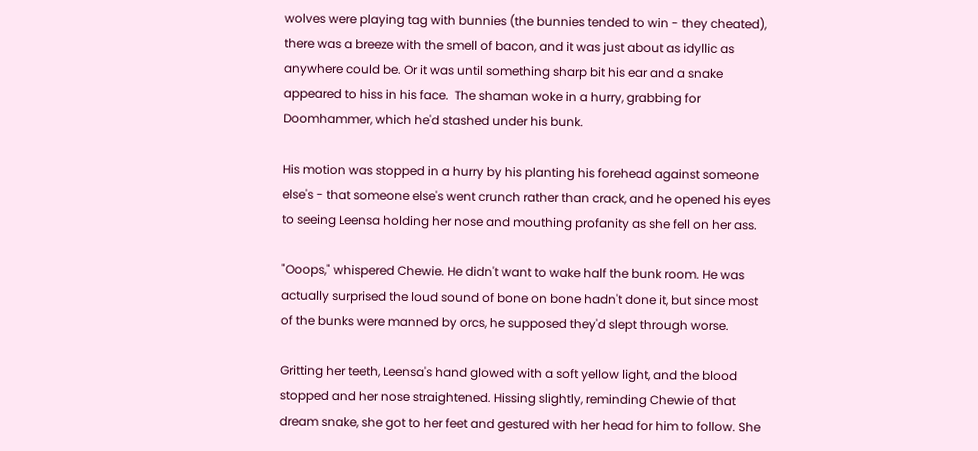wolves were playing tag with bunnies (the bunnies tended to win - they cheated), there was a breeze with the smell of bacon, and it was just about as idyllic as anywhere could be. Or it was until something sharp bit his ear and a snake appeared to hiss in his face.  The shaman woke in a hurry, grabbing for Doomhammer, which he'd stashed under his bunk.

His motion was stopped in a hurry by his planting his forehead against someone else's - that someone else's went crunch rather than crack, and he opened his eyes to seeing Leensa holding her nose and mouthing profanity as she fell on her ass.

"Ooops," whispered Chewie. He didn't want to wake half the bunk room. He was actually surprised the loud sound of bone on bone hadn't done it, but since most of the bunks were manned by orcs, he supposed they'd slept through worse.

Gritting her teeth, Leensa's hand glowed with a soft yellow light, and the blood stopped and her nose straightened. Hissing slightly, reminding Chewie of that dream snake, she got to her feet and gestured with her head for him to follow. She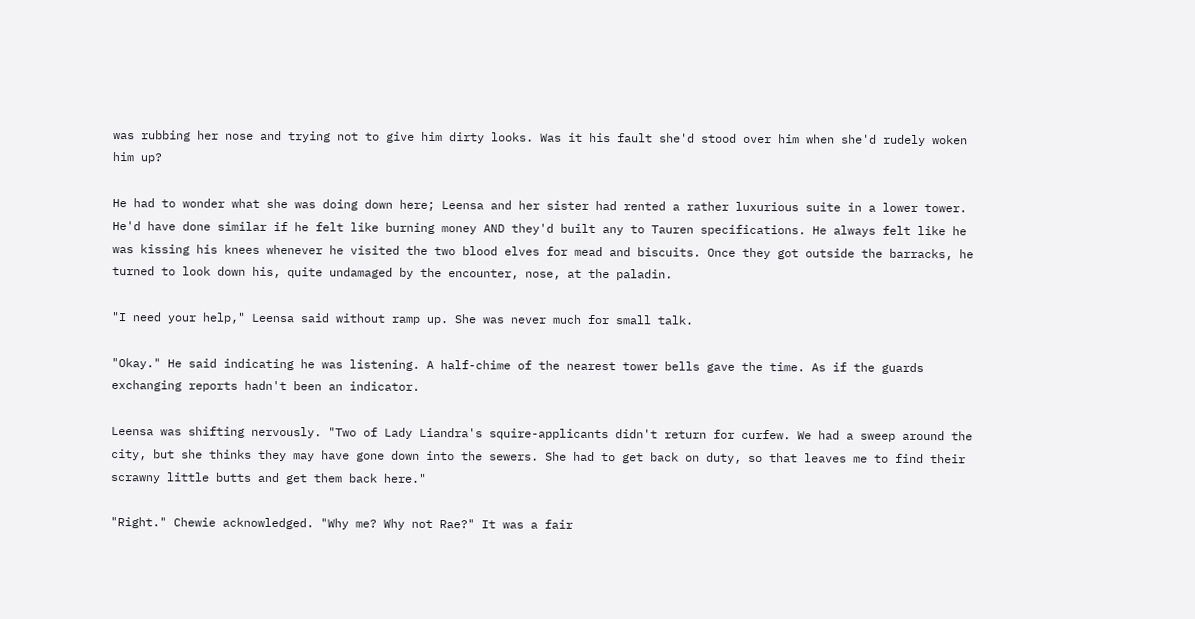was rubbing her nose and trying not to give him dirty looks. Was it his fault she'd stood over him when she'd rudely woken him up?

He had to wonder what she was doing down here; Leensa and her sister had rented a rather luxurious suite in a lower tower. He'd have done similar if he felt like burning money AND they'd built any to Tauren specifications. He always felt like he was kissing his knees whenever he visited the two blood elves for mead and biscuits. Once they got outside the barracks, he turned to look down his, quite undamaged by the encounter, nose, at the paladin.

"I need your help," Leensa said without ramp up. She was never much for small talk.

"Okay." He said indicating he was listening. A half-chime of the nearest tower bells gave the time. As if the guards exchanging reports hadn't been an indicator.

Leensa was shifting nervously. "Two of Lady Liandra's squire-applicants didn't return for curfew. We had a sweep around the city, but she thinks they may have gone down into the sewers. She had to get back on duty, so that leaves me to find their scrawny little butts and get them back here."

"Right." Chewie acknowledged. "Why me? Why not Rae?" It was a fair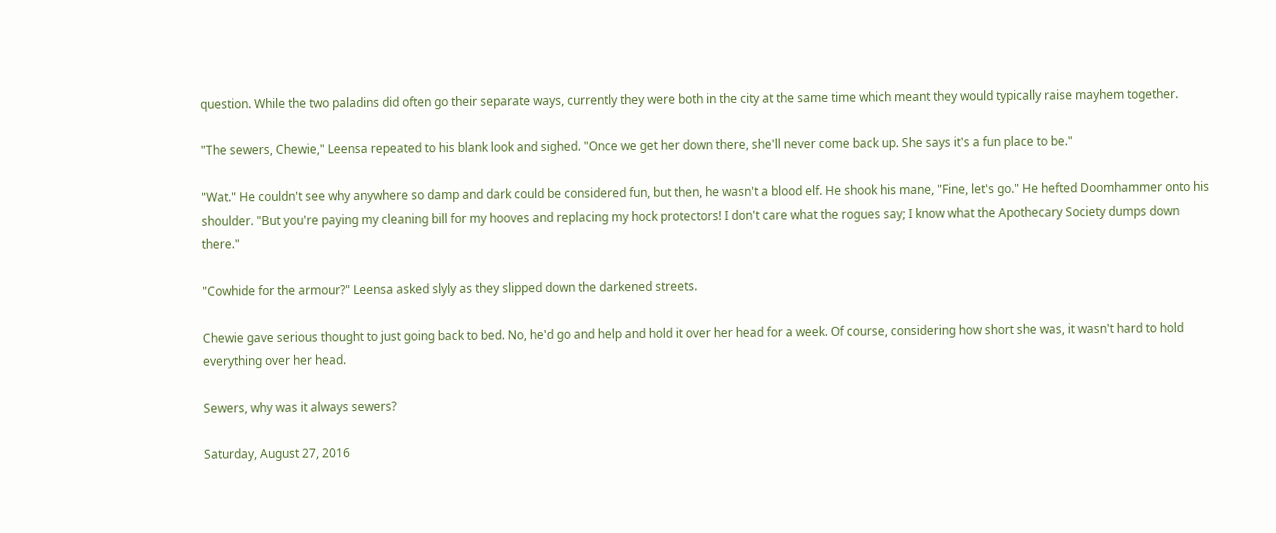question. While the two paladins did often go their separate ways, currently they were both in the city at the same time which meant they would typically raise mayhem together.

"The sewers, Chewie," Leensa repeated to his blank look and sighed. "Once we get her down there, she'll never come back up. She says it's a fun place to be."

"Wat." He couldn't see why anywhere so damp and dark could be considered fun, but then, he wasn't a blood elf. He shook his mane, "Fine, let's go." He hefted Doomhammer onto his shoulder. "But you're paying my cleaning bill for my hooves and replacing my hock protectors! I don't care what the rogues say; I know what the Apothecary Society dumps down there."

"Cowhide for the armour?" Leensa asked slyly as they slipped down the darkened streets.

Chewie gave serious thought to just going back to bed. No, he'd go and help and hold it over her head for a week. Of course, considering how short she was, it wasn't hard to hold everything over her head.

Sewers, why was it always sewers?

Saturday, August 27, 2016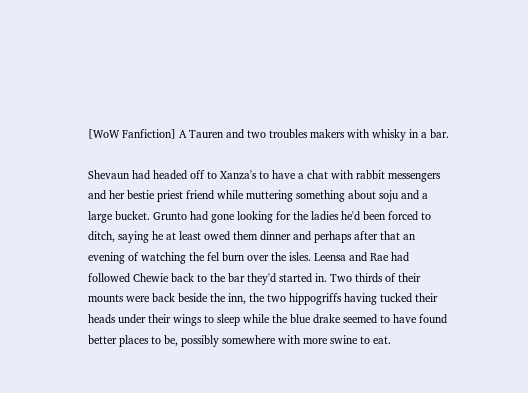[WoW Fanfiction] A Tauren and two troubles makers with whisky in a bar.

Shevaun had headed off to Xanza's to have a chat with rabbit messengers and her bestie priest friend while muttering something about soju and a large bucket. Grunto had gone looking for the ladies he'd been forced to ditch, saying he at least owed them dinner and perhaps after that an evening of watching the fel burn over the isles. Leensa and Rae had followed Chewie back to the bar they'd started in. Two thirds of their mounts were back beside the inn, the two hippogriffs having tucked their heads under their wings to sleep while the blue drake seemed to have found better places to be, possibly somewhere with more swine to eat.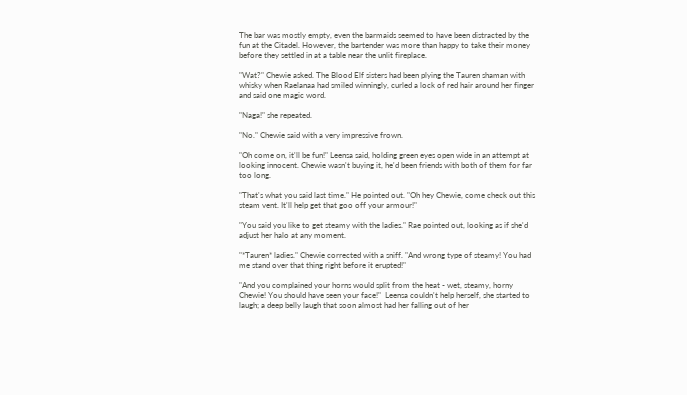The bar was mostly empty, even the barmaids seemed to have been distracted by the fun at the Citadel. However, the bartender was more than happy to take their money before they settled in at a table near the unlit fireplace.

"Wat?" Chewie asked. The Blood Elf sisters had been plying the Tauren shaman with whisky when Raelanaa had smiled winningly, curled a lock of red hair around her finger and said one magic word.

"Naga!" she repeated.

"No." Chewie said with a very impressive frown.

"Oh come on, it'll be fun!" Leensa said, holding green eyes open wide in an attempt at looking innocent. Chewie wasn't buying it, he'd been friends with both of them for far too long.

"That's what you said last time." He pointed out. "Oh hey Chewie, come check out this steam vent. It'll help get that goo off your armour!"

"You said you like to get steamy with the ladies." Rae pointed out, looking as if she'd adjust her halo at any moment.

"*Tauren* ladies." Chewie corrected with a sniff. "And wrong type of steamy! You had me stand over that thing right before it erupted!"

"And you complained your horns would split from the heat - wet, steamy, horny Chewie! You should have seen your face!"  Leensa couldn't help herself, she started to laugh; a deep belly laugh that soon almost had her falling out of her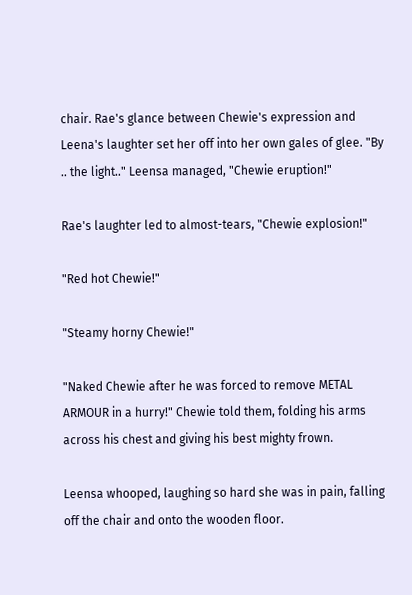chair. Rae's glance between Chewie's expression and Leena's laughter set her off into her own gales of glee. "By .. the light.." Leensa managed, "Chewie eruption!"

Rae's laughter led to almost-tears, "Chewie explosion!"

"Red hot Chewie!"

"Steamy horny Chewie!"

"Naked Chewie after he was forced to remove METAL ARMOUR in a hurry!" Chewie told them, folding his arms across his chest and giving his best mighty frown.

Leensa whooped, laughing so hard she was in pain, falling off the chair and onto the wooden floor.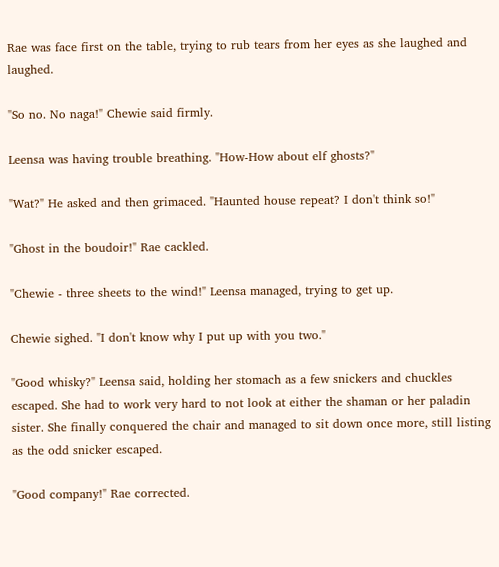Rae was face first on the table, trying to rub tears from her eyes as she laughed and laughed.

"So no. No naga!" Chewie said firmly.

Leensa was having trouble breathing. "How-How about elf ghosts?"

"Wat?" He asked and then grimaced. "Haunted house repeat? I don't think so!"

"Ghost in the boudoir!" Rae cackled.

"Chewie - three sheets to the wind!" Leensa managed, trying to get up.

Chewie sighed. "I don't know why I put up with you two."

"Good whisky?" Leensa said, holding her stomach as a few snickers and chuckles escaped. She had to work very hard to not look at either the shaman or her paladin sister. She finally conquered the chair and managed to sit down once more, still listing as the odd snicker escaped.

"Good company!" Rae corrected.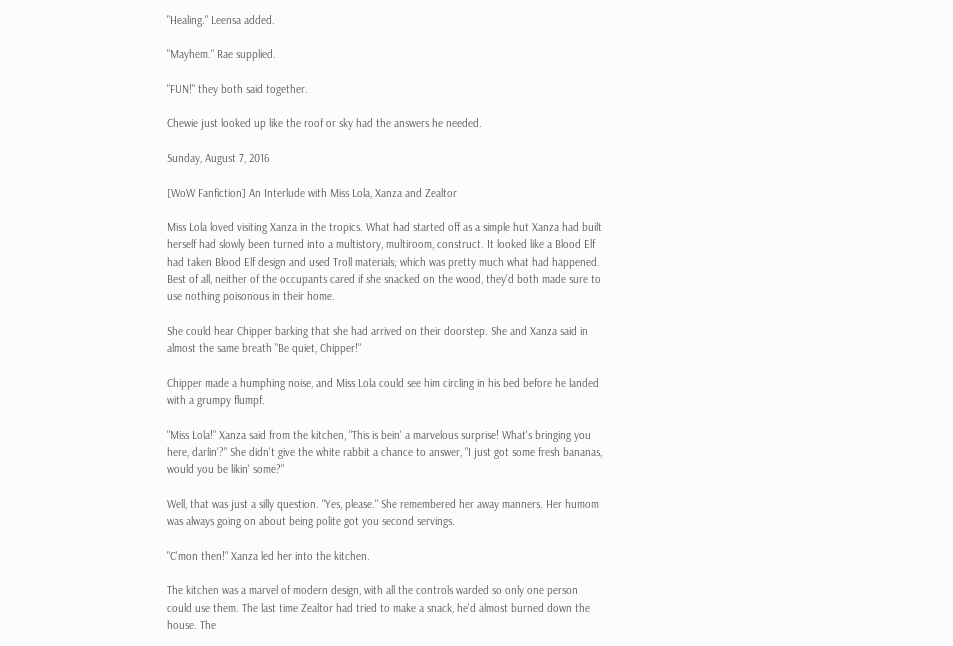"Healing." Leensa added.

"Mayhem." Rae supplied.

"FUN!" they both said together.

Chewie just looked up like the roof or sky had the answers he needed.

Sunday, August 7, 2016

[WoW Fanfiction] An Interlude with Miss Lola, Xanza and Zealtor

Miss Lola loved visiting Xanza in the tropics. What had started off as a simple hut Xanza had built herself had slowly been turned into a multistory, multiroom, construct. It looked like a Blood Elf had taken Blood Elf design and used Troll materials; which was pretty much what had happened. Best of all, neither of the occupants cared if she snacked on the wood, they'd both made sure to use nothing poisonous in their home.

She could hear Chipper barking that she had arrived on their doorstep. She and Xanza said in almost the same breath "Be quiet, Chipper!"

Chipper made a humphing noise, and Miss Lola could see him circling in his bed before he landed with a grumpy flumpf.

"Miss Lola!" Xanza said from the kitchen, "This is bein' a marvelous surprise! What's bringing you here, darlin'?" She didn't give the white rabbit a chance to answer, "I just got some fresh bananas, would you be likin' some?"

Well, that was just a silly question. "Yes, please." She remembered her away manners. Her humom was always going on about being polite got you second servings.

"C'mon then!" Xanza led her into the kitchen.

The kitchen was a marvel of modern design, with all the controls warded so only one person could use them. The last time Zealtor had tried to make a snack, he'd almost burned down the house. The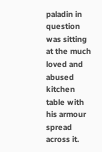paladin in question was sitting at the much loved and abused kitchen table with his armour spread across it.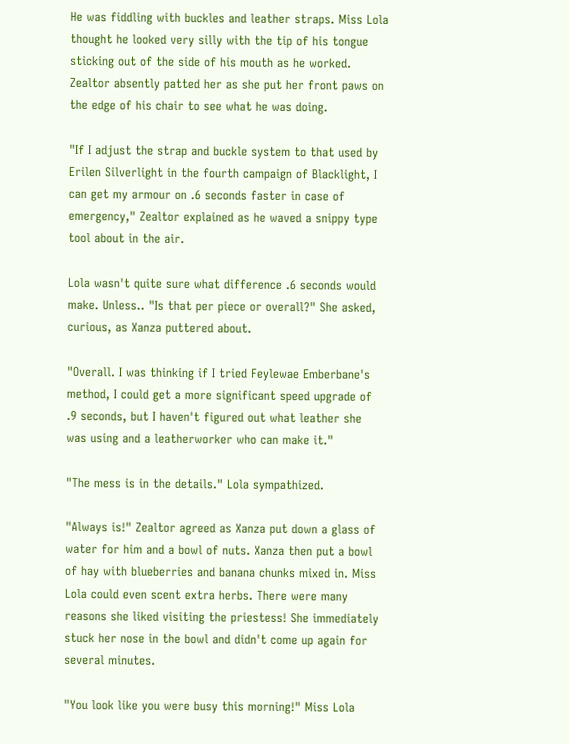He was fiddling with buckles and leather straps. Miss Lola thought he looked very silly with the tip of his tongue sticking out of the side of his mouth as he worked. Zealtor absently patted her as she put her front paws on the edge of his chair to see what he was doing.

"If I adjust the strap and buckle system to that used by Erilen Silverlight in the fourth campaign of Blacklight, I can get my armour on .6 seconds faster in case of emergency," Zealtor explained as he waved a snippy type tool about in the air.

Lola wasn't quite sure what difference .6 seconds would make. Unless.. "Is that per piece or overall?" She asked, curious, as Xanza puttered about.

"Overall. I was thinking if I tried Feylewae Emberbane's method, I could get a more significant speed upgrade of .9 seconds, but I haven't figured out what leather she was using and a leatherworker who can make it."

"The mess is in the details." Lola sympathized.

"Always is!" Zealtor agreed as Xanza put down a glass of water for him and a bowl of nuts. Xanza then put a bowl of hay with blueberries and banana chunks mixed in. Miss Lola could even scent extra herbs. There were many reasons she liked visiting the priestess! She immediately stuck her nose in the bowl and didn't come up again for several minutes.

"You look like you were busy this morning!" Miss Lola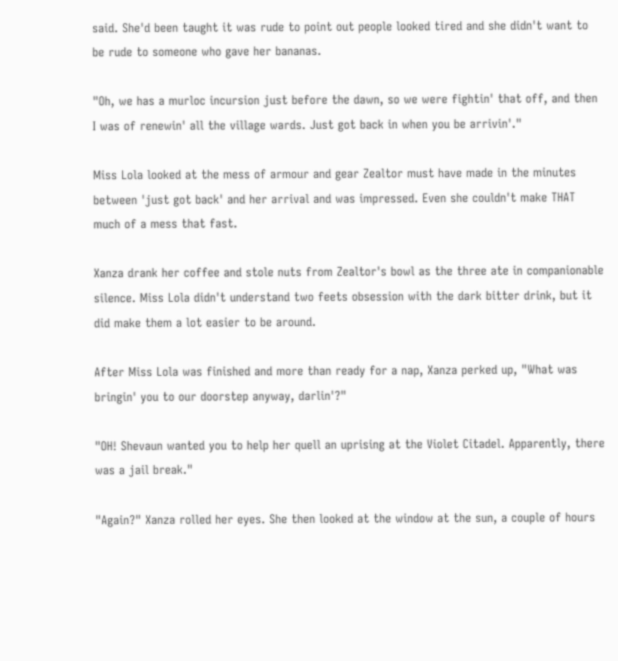said. She'd been taught it was rude to point out people looked tired and she didn't want to be rude to someone who gave her bananas.

"Oh, we has a murloc incursion just before the dawn, so we were fightin' that off, and then I was of renewin' all the village wards. Just got back in when you be arrivin'."

Miss Lola looked at the mess of armour and gear Zealtor must have made in the minutes between 'just got back' and her arrival and was impressed. Even she couldn't make THAT much of a mess that fast.

Xanza drank her coffee and stole nuts from Zealtor's bowl as the three ate in companionable silence. Miss Lola didn't understand two feets obsession with the dark bitter drink, but it did make them a lot easier to be around.

After Miss Lola was finished and more than ready for a nap, Xanza perked up, "What was bringin' you to our doorstep anyway, darlin'?"

"OH! Shevaun wanted you to help her quell an uprising at the Violet Citadel. Apparently, there was a jail break."

"Again?" Xanza rolled her eyes. She then looked at the window at the sun, a couple of hours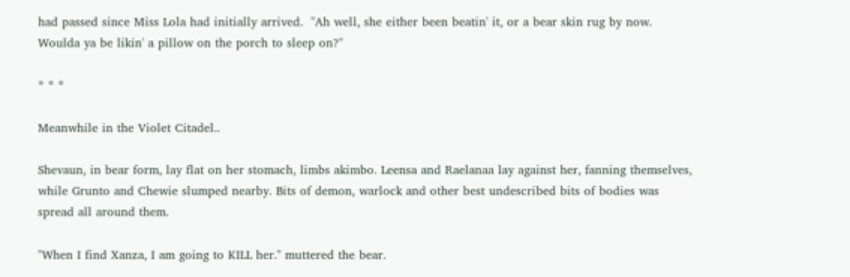had passed since Miss Lola had initially arrived.  "Ah well, she either been beatin' it, or a bear skin rug by now. Woulda ya be likin' a pillow on the porch to sleep on?"

* * *

Meanwhile in the Violet Citadel..

Shevaun, in bear form, lay flat on her stomach, limbs akimbo. Leensa and Raelanaa lay against her, fanning themselves, while Grunto and Chewie slumped nearby. Bits of demon, warlock and other best undescribed bits of bodies was spread all around them.

"When I find Xanza, I am going to KILL her." muttered the bear.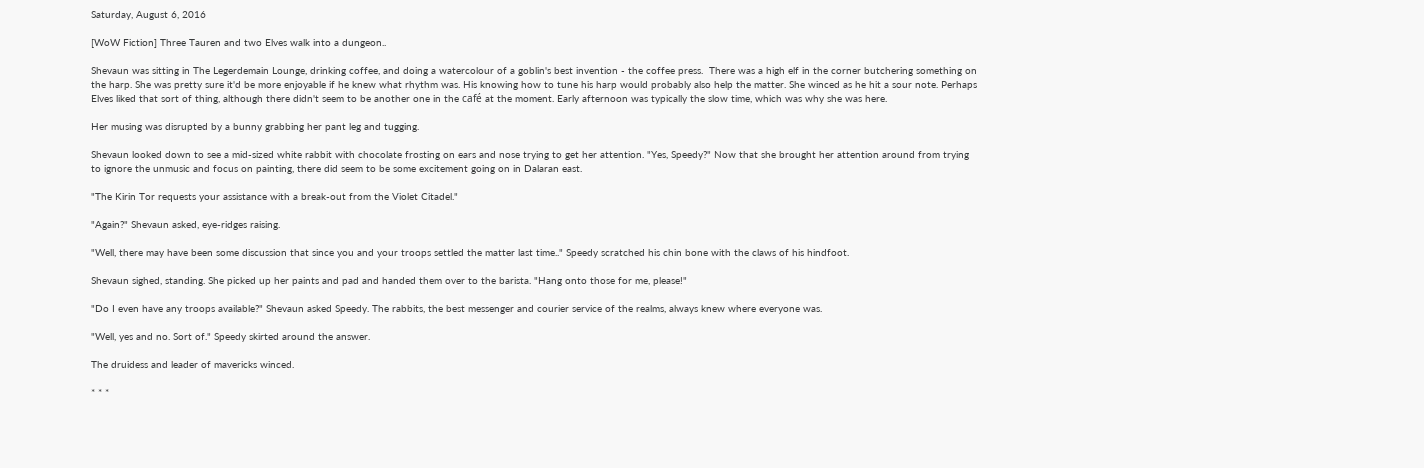Saturday, August 6, 2016

[WoW Fiction] Three Tauren and two Elves walk into a dungeon..

Shevaun was sitting in The Legerdemain Lounge, drinking coffee, and doing a watercolour of a goblin's best invention - the coffee press.  There was a high elf in the corner butchering something on the harp. She was pretty sure it'd be more enjoyable if he knew what rhythm was. His knowing how to tune his harp would probably also help the matter. She winced as he hit a sour note. Perhaps Elves liked that sort of thing, although there didn't seem to be another one in the café at the moment. Early afternoon was typically the slow time, which was why she was here.

Her musing was disrupted by a bunny grabbing her pant leg and tugging.

Shevaun looked down to see a mid-sized white rabbit with chocolate frosting on ears and nose trying to get her attention. "Yes, Speedy?" Now that she brought her attention around from trying to ignore the unmusic and focus on painting, there did seem to be some excitement going on in Dalaran east.

"The Kirin Tor requests your assistance with a break-out from the Violet Citadel."

"Again?" Shevaun asked, eye-ridges raising.

"Well, there may have been some discussion that since you and your troops settled the matter last time.." Speedy scratched his chin bone with the claws of his hindfoot.

Shevaun sighed, standing. She picked up her paints and pad and handed them over to the barista. "Hang onto those for me, please!"

"Do I even have any troops available?" Shevaun asked Speedy. The rabbits, the best messenger and courier service of the realms, always knew where everyone was.

"Well, yes and no. Sort of." Speedy skirted around the answer.

The druidess and leader of mavericks winced.

* * *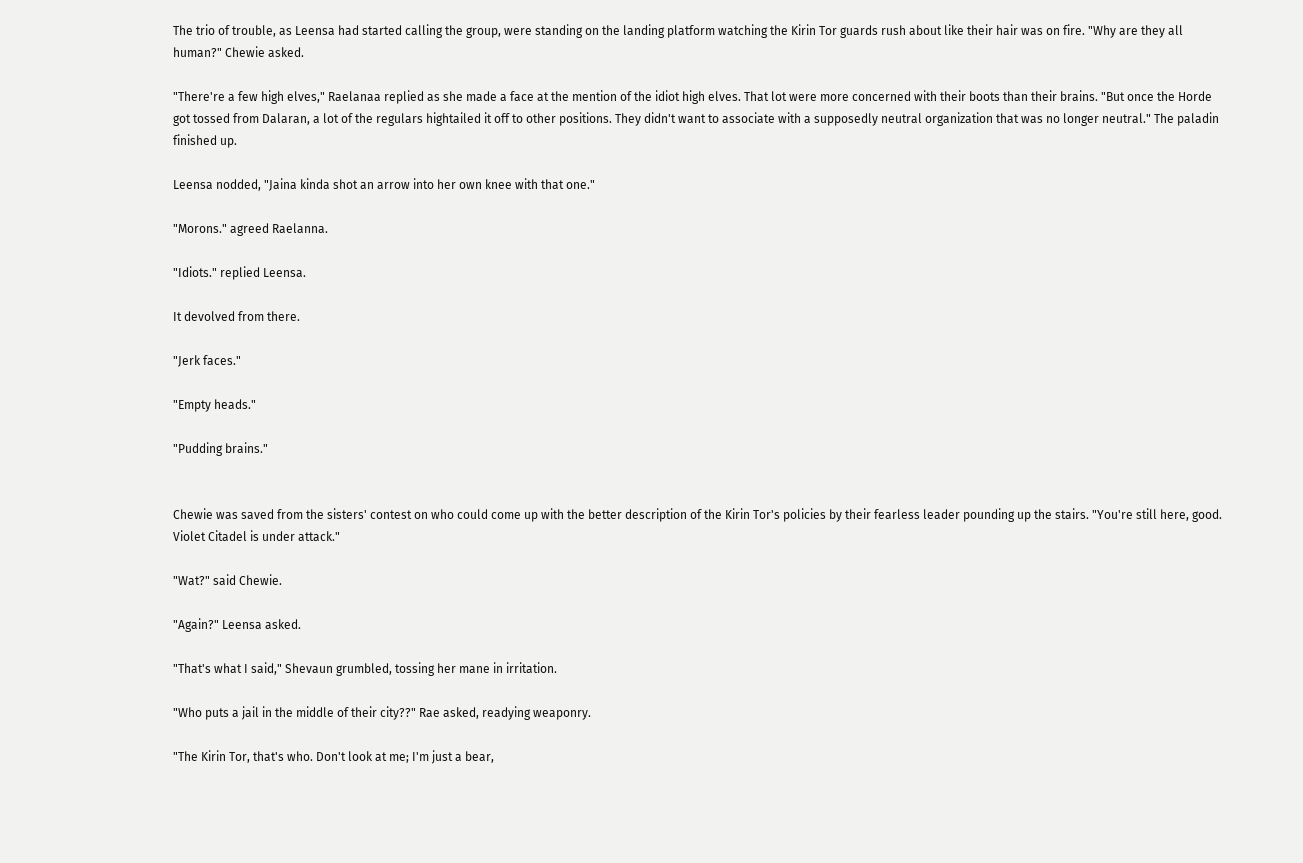The trio of trouble, as Leensa had started calling the group, were standing on the landing platform watching the Kirin Tor guards rush about like their hair was on fire. "Why are they all human?" Chewie asked.

"There're a few high elves," Raelanaa replied as she made a face at the mention of the idiot high elves. That lot were more concerned with their boots than their brains. "But once the Horde got tossed from Dalaran, a lot of the regulars hightailed it off to other positions. They didn't want to associate with a supposedly neutral organization that was no longer neutral." The paladin finished up.

Leensa nodded, "Jaina kinda shot an arrow into her own knee with that one."

"Morons." agreed Raelanna.

"Idiots." replied Leensa.

It devolved from there.

"Jerk faces."

"Empty heads."

"Pudding brains."


Chewie was saved from the sisters' contest on who could come up with the better description of the Kirin Tor's policies by their fearless leader pounding up the stairs. "You're still here, good. Violet Citadel is under attack."

"Wat?" said Chewie.

"Again?" Leensa asked.

"That's what I said," Shevaun grumbled, tossing her mane in irritation.

"Who puts a jail in the middle of their city??" Rae asked, readying weaponry.

"The Kirin Tor, that's who. Don't look at me; I'm just a bear,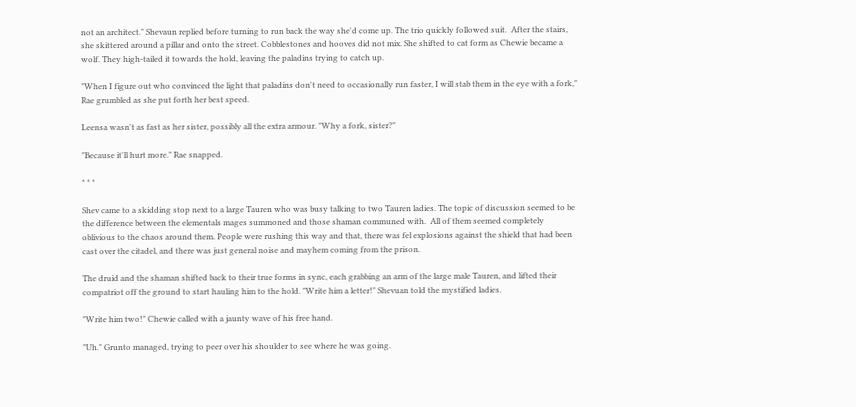not an architect." Shevaun replied before turning to run back the way she'd come up. The trio quickly followed suit.  After the stairs, she skittered around a pillar and onto the street. Cobblestones and hooves did not mix. She shifted to cat form as Chewie became a wolf. They high-tailed it towards the hold, leaving the paladins trying to catch up.

"When I figure out who convinced the light that paladins don't need to occasionally run faster, I will stab them in the eye with a fork," Rae grumbled as she put forth her best speed.

Leensa wasn't as fast as her sister, possibly all the extra armour. "Why a fork, sister?"

"Because it'll hurt more." Rae snapped.

* * *

Shev came to a skidding stop next to a large Tauren who was busy talking to two Tauren ladies. The topic of discussion seemed to be the difference between the elementals mages summoned and those shaman communed with.  All of them seemed completely oblivious to the chaos around them. People were rushing this way and that, there was fel explosions against the shield that had been cast over the citadel, and there was just general noise and mayhem coming from the prison.

The druid and the shaman shifted back to their true forms in sync, each grabbing an arm of the large male Tauren, and lifted their compatriot off the ground to start hauling him to the hold. "Write him a letter!" Shevuan told the mystified ladies.

"Write him two!" Chewie called with a jaunty wave of his free hand.

"Uh." Grunto managed, trying to peer over his shoulder to see where he was going.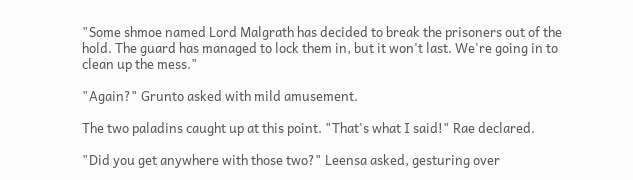"Some shmoe named Lord Malgrath has decided to break the prisoners out of the hold. The guard has managed to lock them in, but it won't last. We're going in to clean up the mess."

"Again?" Grunto asked with mild amusement.

The two paladins caught up at this point. "That's what I said!" Rae declared.

"Did you get anywhere with those two?" Leensa asked, gesturing over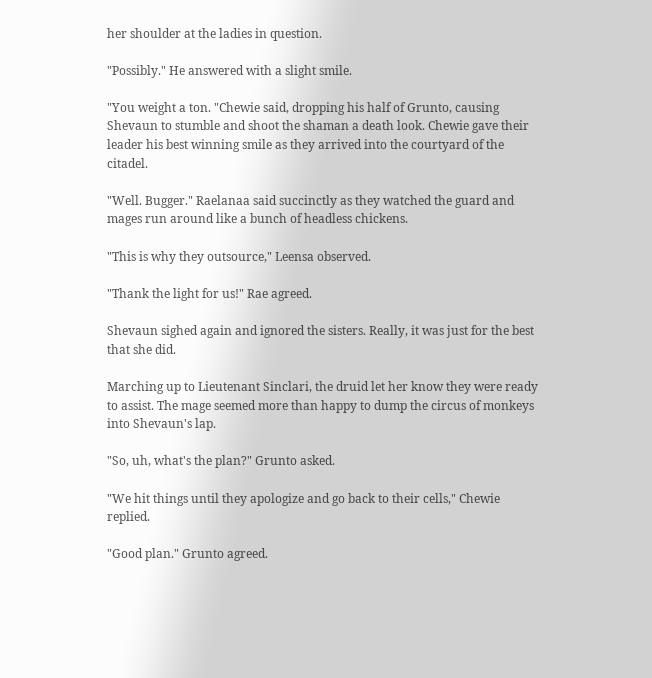her shoulder at the ladies in question.

"Possibly." He answered with a slight smile.

"You weight a ton. "Chewie said, dropping his half of Grunto, causing Shevaun to stumble and shoot the shaman a death look. Chewie gave their leader his best winning smile as they arrived into the courtyard of the citadel.

"Well. Bugger." Raelanaa said succinctly as they watched the guard and mages run around like a bunch of headless chickens.

"This is why they outsource," Leensa observed.

"Thank the light for us!" Rae agreed.

Shevaun sighed again and ignored the sisters. Really, it was just for the best that she did.

Marching up to Lieutenant Sinclari, the druid let her know they were ready to assist. The mage seemed more than happy to dump the circus of monkeys into Shevaun's lap.

"So, uh, what's the plan?" Grunto asked.

"We hit things until they apologize and go back to their cells," Chewie replied.

"Good plan." Grunto agreed.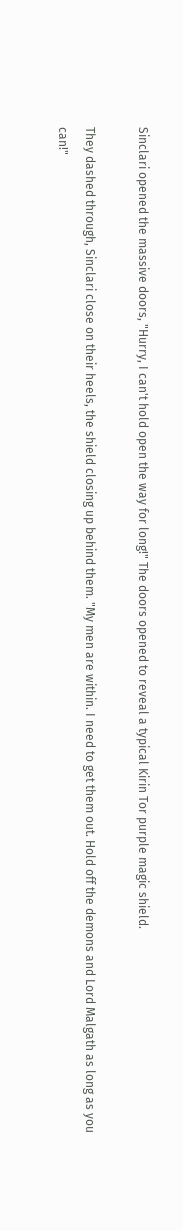Sinclari opened the massive doors, "Hurry, I can't hold open the way for long!" The doors opened to reveal a typical Kirin Tor purple magic shield.

They dashed through, Sinclari close on their heels, the shield closing up behind them. "My men are within. I need to get them out. Hold off the demons and Lord Malgath as long as you can!"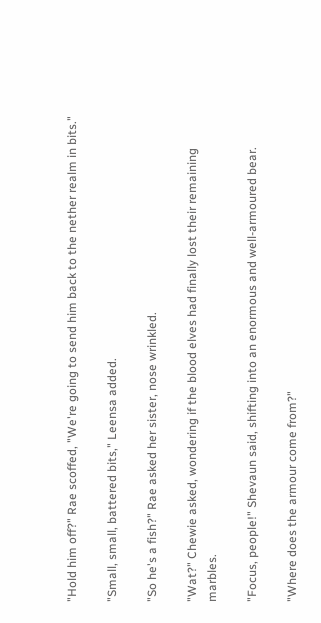"Hold him off?" Rae scoffed, "We're going to send him back to the nether realm in bits."

"Small, small, battered bits," Leensa added.

"So he's a fish?" Rae asked her sister, nose wrinkled.

"Wat?" Chewie asked, wondering if the blood elves had finally lost their remaining marbles.

"Focus, people!" Shevaun said, shifting into an enormous and well-armoured bear.

"Where does the armour come from?"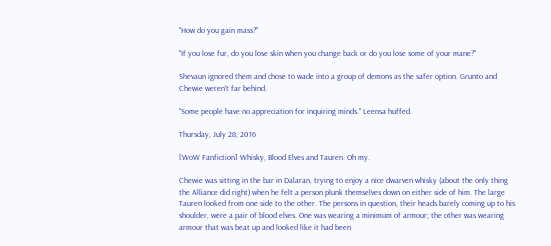"How do you gain mass?"

"If you lose fur, do you lose skin when you change back or do you lose some of your mane?"

Shevaun ignored them and chose to wade into a group of demons as the safer option. Grunto and Chewie weren't far behind.

"Some people have no appreciation for inquiring minds." Leensa huffed.

Thursday, July 28, 2016

[WoW Fanfiction] Whisky, Blood Elves and Tauren. Oh my.

Chewie was sitting in the bar in Dalaran, trying to enjoy a nice dwarven whisky (about the only thing the Alliance did right) when he felt a person plunk themselves down on either side of him. The large Tauren looked from one side to the other. The persons in question, their heads barely coming up to his shoulder, were a pair of blood elves. One was wearing a minimum of armour; the other was wearing armour that was beat up and looked like it had been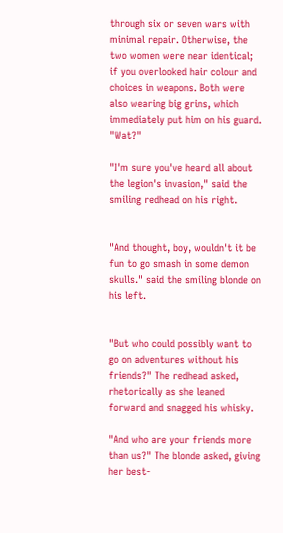through six or seven wars with minimal repair. Otherwise, the two women were near identical; if you overlooked hair colour and choices in weapons. Both were also wearing big grins, which immediately put him on his guard. "Wat?"

"I'm sure you've heard all about the legion's invasion," said the smiling redhead on his right.


"And thought, boy, wouldn't it be fun to go smash in some demon skulls." said the smiling blonde on his left.


"But who could possibly want to go on adventures without his friends?" The redhead asked, rhetorically as she leaned forward and snagged his whisky.

"And who are your friends more than us?" The blonde asked, giving her best-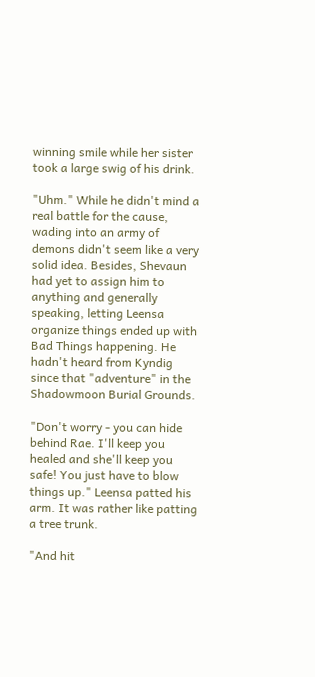winning smile while her sister took a large swig of his drink.

"Uhm." While he didn't mind a real battle for the cause, wading into an army of demons didn't seem like a very solid idea. Besides, Shevaun had yet to assign him to anything and generally speaking, letting Leensa organize things ended up with Bad Things happening. He hadn't heard from Kyndig since that "adventure" in the Shadowmoon Burial Grounds.

"Don't worry - you can hide behind Rae. I'll keep you healed and she'll keep you safe! You just have to blow things up." Leensa patted his arm. It was rather like patting a tree trunk.

"And hit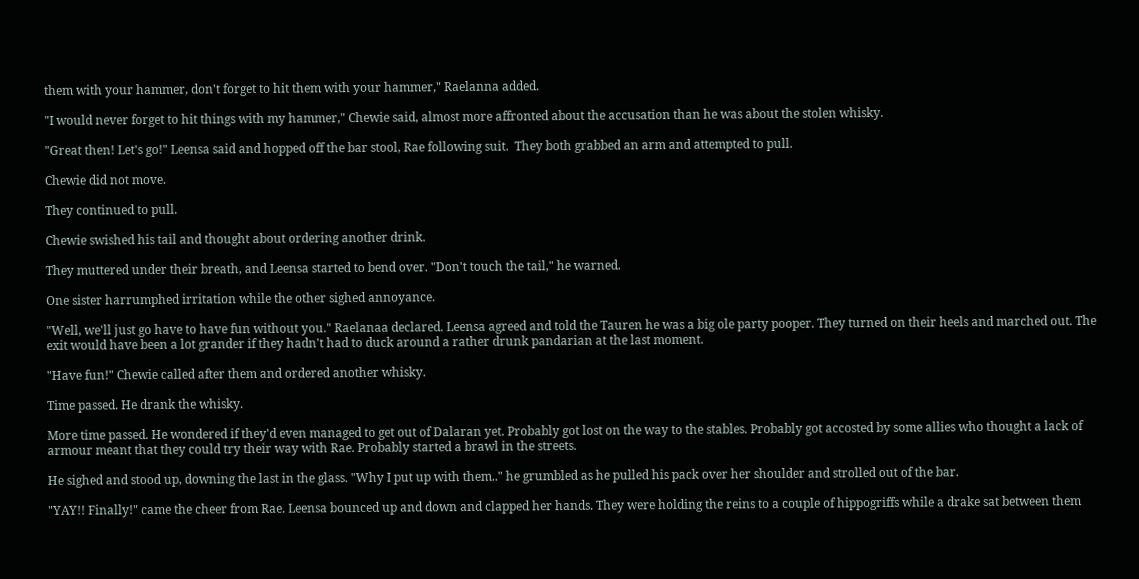them with your hammer, don't forget to hit them with your hammer," Raelanna added.

"I would never forget to hit things with my hammer," Chewie said, almost more affronted about the accusation than he was about the stolen whisky.

"Great then! Let's go!" Leensa said and hopped off the bar stool, Rae following suit.  They both grabbed an arm and attempted to pull.

Chewie did not move.

They continued to pull.

Chewie swished his tail and thought about ordering another drink.

They muttered under their breath, and Leensa started to bend over. "Don't touch the tail," he warned.

One sister harrumphed irritation while the other sighed annoyance.

"Well, we'll just go have to have fun without you." Raelanaa declared. Leensa agreed and told the Tauren he was a big ole party pooper. They turned on their heels and marched out. The exit would have been a lot grander if they hadn't had to duck around a rather drunk pandarian at the last moment.

"Have fun!" Chewie called after them and ordered another whisky.

Time passed. He drank the whisky.

More time passed. He wondered if they'd even managed to get out of Dalaran yet. Probably got lost on the way to the stables. Probably got accosted by some allies who thought a lack of armour meant that they could try their way with Rae. Probably started a brawl in the streets.

He sighed and stood up, downing the last in the glass. "Why I put up with them.." he grumbled as he pulled his pack over her shoulder and strolled out of the bar.

"YAY!! Finally!" came the cheer from Rae. Leensa bounced up and down and clapped her hands. They were holding the reins to a couple of hippogriffs while a drake sat between them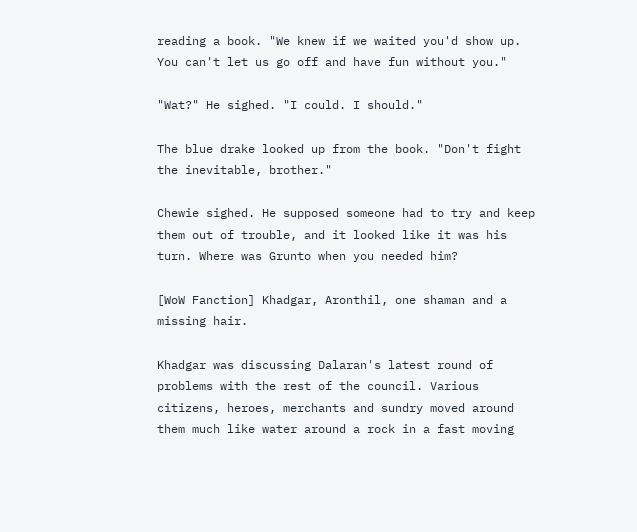reading a book. "We knew if we waited you'd show up. You can't let us go off and have fun without you."

"Wat?" He sighed. "I could. I should."

The blue drake looked up from the book. "Don't fight the inevitable, brother."

Chewie sighed. He supposed someone had to try and keep them out of trouble, and it looked like it was his turn. Where was Grunto when you needed him?

[WoW Fanction] Khadgar, Aronthil, one shaman and a missing hair.

Khadgar was discussing Dalaran's latest round of problems with the rest of the council. Various citizens, heroes, merchants and sundry moved around them much like water around a rock in a fast moving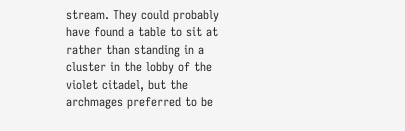stream. They could probably have found a table to sit at rather than standing in a cluster in the lobby of the violet citadel, but the archmages preferred to be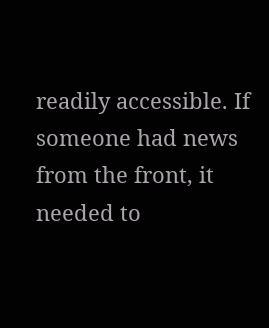readily accessible. If someone had news from the front, it needed to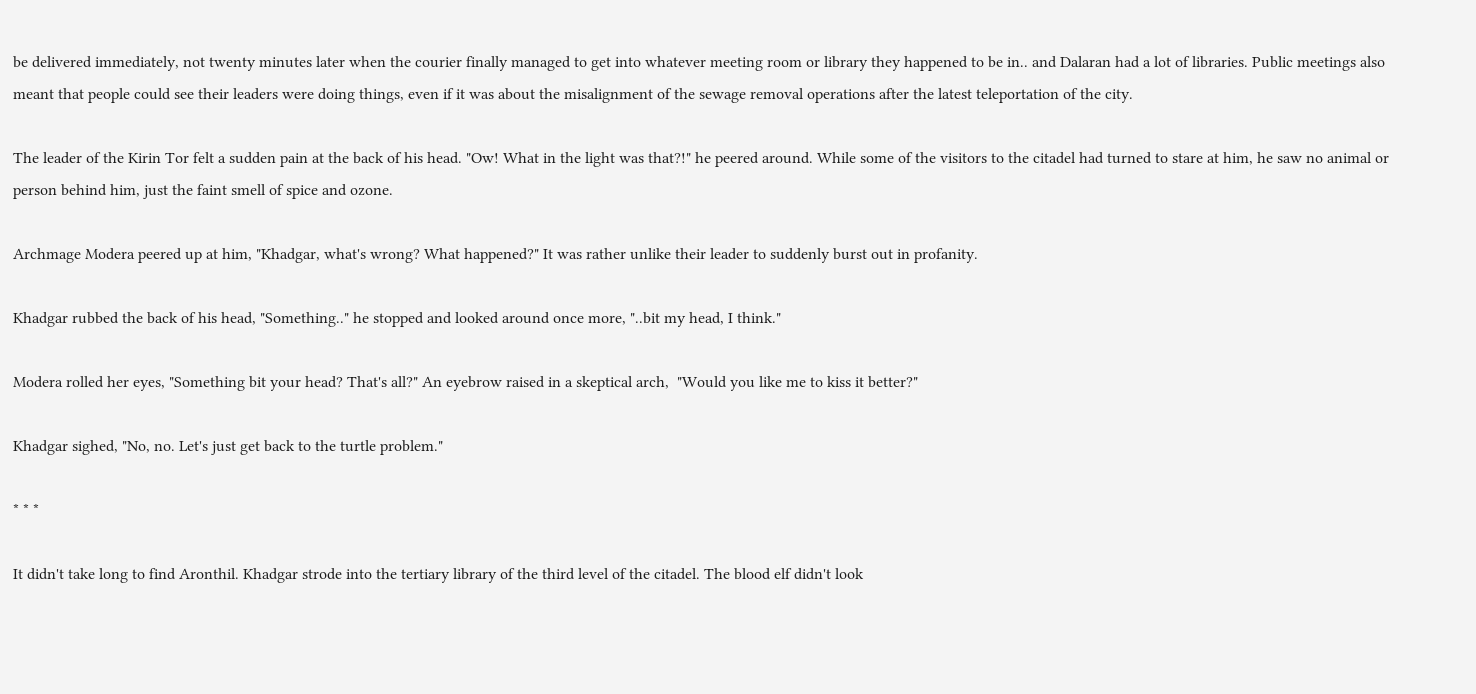be delivered immediately, not twenty minutes later when the courier finally managed to get into whatever meeting room or library they happened to be in.. and Dalaran had a lot of libraries. Public meetings also meant that people could see their leaders were doing things, even if it was about the misalignment of the sewage removal operations after the latest teleportation of the city.

The leader of the Kirin Tor felt a sudden pain at the back of his head. "Ow! What in the light was that?!" he peered around. While some of the visitors to the citadel had turned to stare at him, he saw no animal or person behind him, just the faint smell of spice and ozone.

Archmage Modera peered up at him, "Khadgar, what's wrong? What happened?" It was rather unlike their leader to suddenly burst out in profanity.

Khadgar rubbed the back of his head, "Something.." he stopped and looked around once more, "..bit my head, I think."

Modera rolled her eyes, "Something bit your head? That's all?" An eyebrow raised in a skeptical arch,  "Would you like me to kiss it better?"

Khadgar sighed, "No, no. Let's just get back to the turtle problem."

* * *

It didn't take long to find Aronthil. Khadgar strode into the tertiary library of the third level of the citadel. The blood elf didn't look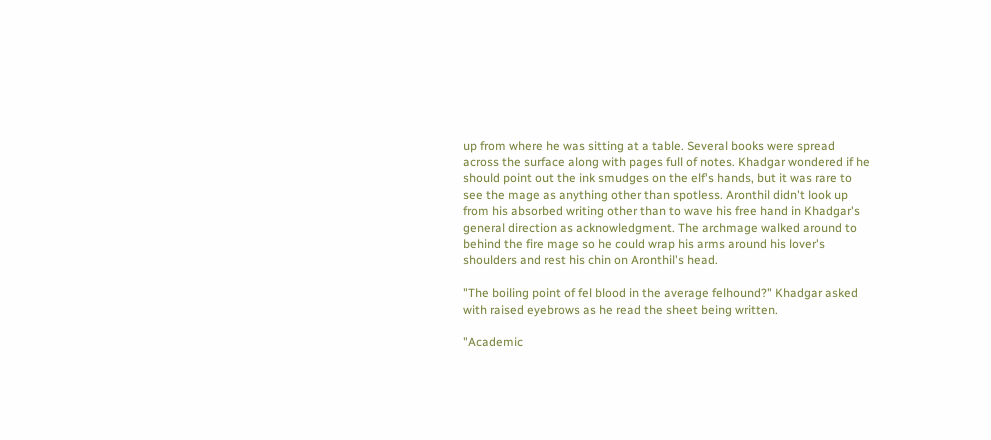up from where he was sitting at a table. Several books were spread across the surface along with pages full of notes. Khadgar wondered if he should point out the ink smudges on the elf's hands, but it was rare to see the mage as anything other than spotless. Aronthil didn't look up from his absorbed writing other than to wave his free hand in Khadgar's general direction as acknowledgment. The archmage walked around to behind the fire mage so he could wrap his arms around his lover's shoulders and rest his chin on Aronthil's head.

"The boiling point of fel blood in the average felhound?" Khadgar asked with raised eyebrows as he read the sheet being written.

"Academic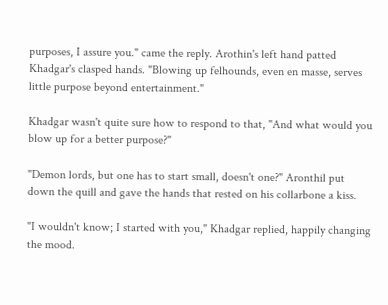purposes, I assure you." came the reply. Arothin's left hand patted Khadgar's clasped hands. "Blowing up felhounds, even en masse, serves little purpose beyond entertainment."

Khadgar wasn't quite sure how to respond to that, "And what would you blow up for a better purpose?"

"Demon lords, but one has to start small, doesn't one?" Aronthil put down the quill and gave the hands that rested on his collarbone a kiss.

"I wouldn't know; I started with you," Khadgar replied, happily changing the mood.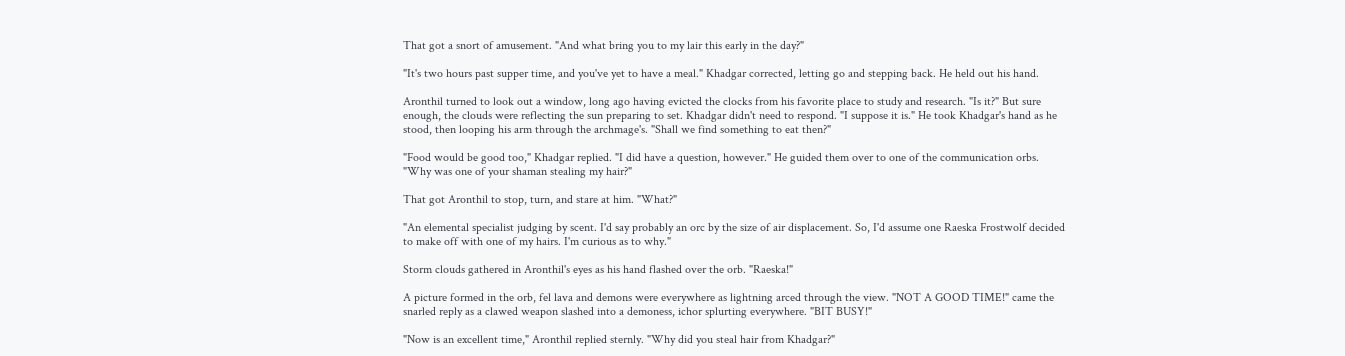That got a snort of amusement. "And what bring you to my lair this early in the day?"

"It's two hours past supper time, and you've yet to have a meal." Khadgar corrected, letting go and stepping back. He held out his hand.

Aronthil turned to look out a window, long ago having evicted the clocks from his favorite place to study and research. "Is it?" But sure enough, the clouds were reflecting the sun preparing to set. Khadgar didn't need to respond. "I suppose it is." He took Khadgar's hand as he stood, then looping his arm through the archmage's. "Shall we find something to eat then?"

"Food would be good too," Khadgar replied. "I did have a question, however." He guided them over to one of the communication orbs. "Why was one of your shaman stealing my hair?"

That got Aronthil to stop, turn, and stare at him. "What?"

"An elemental specialist judging by scent. I'd say probably an orc by the size of air displacement. So, I'd assume one Raeska Frostwolf decided to make off with one of my hairs. I'm curious as to why."

Storm clouds gathered in Aronthil's eyes as his hand flashed over the orb. "Raeska!"

A picture formed in the orb, fel lava and demons were everywhere as lightning arced through the view. "NOT A GOOD TIME!" came the snarled reply as a clawed weapon slashed into a demoness, ichor splurting everywhere. "BIT BUSY!"

"Now is an excellent time," Aronthil replied sternly. "Why did you steal hair from Khadgar?"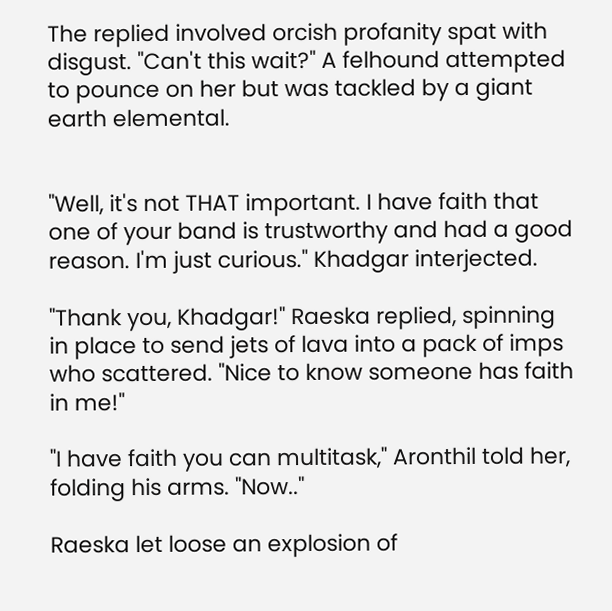The replied involved orcish profanity spat with disgust. "Can't this wait?" A felhound attempted to pounce on her but was tackled by a giant earth elemental.


"Well, it's not THAT important. I have faith that one of your band is trustworthy and had a good reason. I'm just curious." Khadgar interjected.

"Thank you, Khadgar!" Raeska replied, spinning in place to send jets of lava into a pack of imps who scattered. "Nice to know someone has faith in me!"

"I have faith you can multitask," Aronthil told her, folding his arms. "Now.."

Raeska let loose an explosion of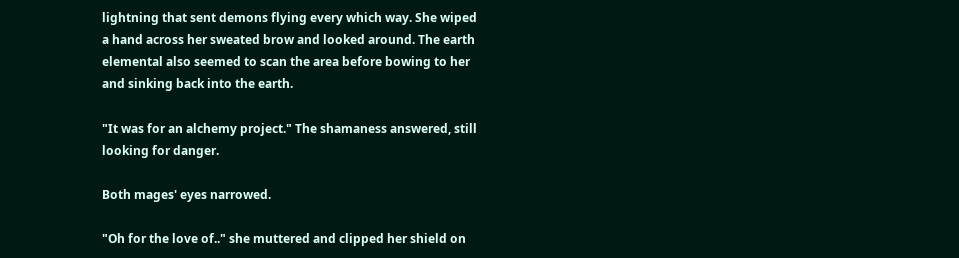lightning that sent demons flying every which way. She wiped a hand across her sweated brow and looked around. The earth elemental also seemed to scan the area before bowing to her and sinking back into the earth.

"It was for an alchemy project." The shamaness answered, still looking for danger.

Both mages' eyes narrowed.

"Oh for the love of.." she muttered and clipped her shield on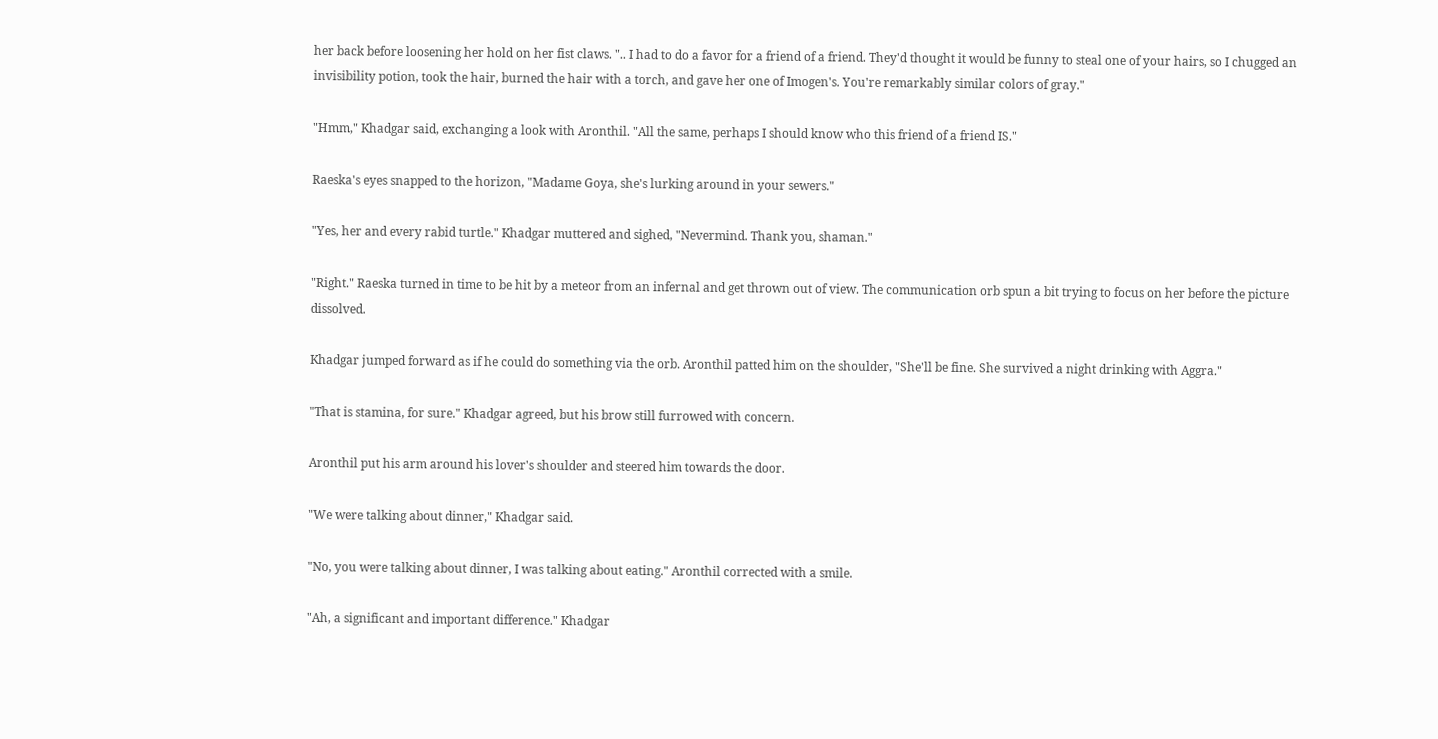her back before loosening her hold on her fist claws. ".. I had to do a favor for a friend of a friend. They'd thought it would be funny to steal one of your hairs, so I chugged an invisibility potion, took the hair, burned the hair with a torch, and gave her one of Imogen's. You're remarkably similar colors of gray."

"Hmm," Khadgar said, exchanging a look with Aronthil. "All the same, perhaps I should know who this friend of a friend IS."

Raeska's eyes snapped to the horizon, "Madame Goya, she's lurking around in your sewers."

"Yes, her and every rabid turtle." Khadgar muttered and sighed, "Nevermind. Thank you, shaman."

"Right." Raeska turned in time to be hit by a meteor from an infernal and get thrown out of view. The communication orb spun a bit trying to focus on her before the picture dissolved.

Khadgar jumped forward as if he could do something via the orb. Aronthil patted him on the shoulder, "She'll be fine. She survived a night drinking with Aggra."

"That is stamina, for sure." Khadgar agreed, but his brow still furrowed with concern.

Aronthil put his arm around his lover's shoulder and steered him towards the door.

"We were talking about dinner," Khadgar said.

"No, you were talking about dinner, I was talking about eating." Aronthil corrected with a smile.

"Ah, a significant and important difference." Khadgar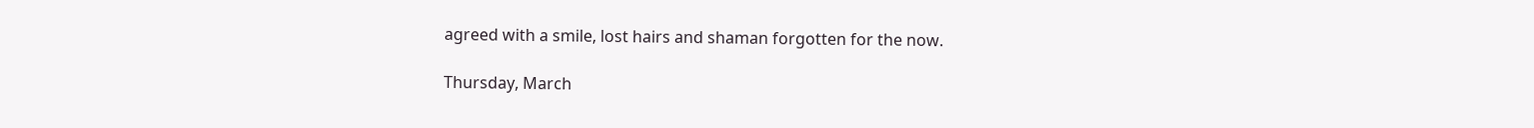agreed with a smile, lost hairs and shaman forgotten for the now.

Thursday, March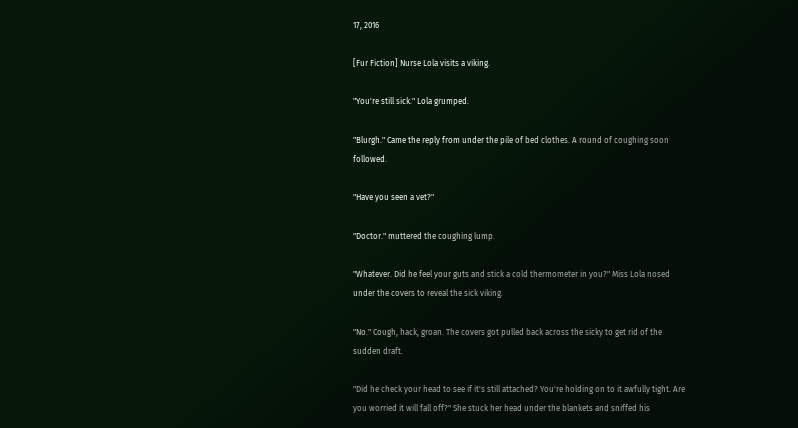17, 2016

[Fur Fiction] Nurse Lola visits a viking.

"You're still sick." Lola grumped.

"Blurgh." Came the reply from under the pile of bed clothes. A round of coughing soon followed.

"Have you seen a vet?"

"Doctor." muttered the coughing lump.

"Whatever. Did he feel your guts and stick a cold thermometer in you?" Miss Lola nosed under the covers to reveal the sick viking.

"No." Cough, hack, groan. The covers got pulled back across the sicky to get rid of the sudden draft.

"Did he check your head to see if it's still attached? You're holding on to it awfully tight. Are you worried it will fall off?" She stuck her head under the blankets and sniffed his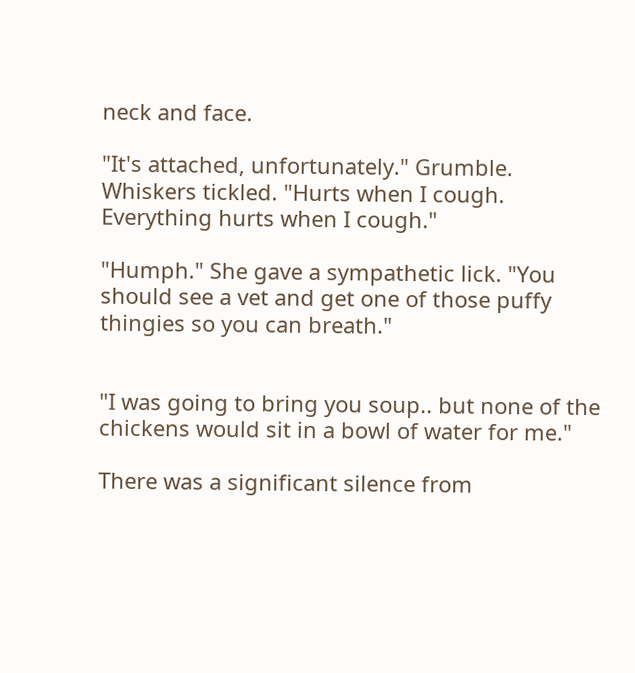neck and face.

"It's attached, unfortunately." Grumble. Whiskers tickled. "Hurts when I cough. Everything hurts when I cough."

"Humph." She gave a sympathetic lick. "You should see a vet and get one of those puffy thingies so you can breath."


"I was going to bring you soup.. but none of the chickens would sit in a bowl of water for me."

There was a significant silence from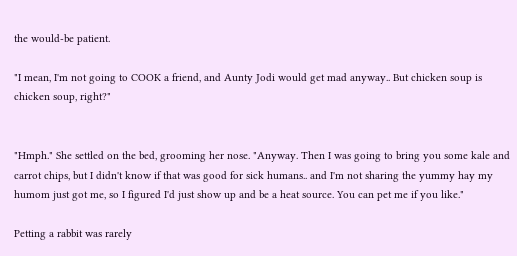the would-be patient.

"I mean, I'm not going to COOK a friend, and Aunty Jodi would get mad anyway.. But chicken soup is chicken soup, right?"


"Hmph." She settled on the bed, grooming her nose. "Anyway. Then I was going to bring you some kale and carrot chips, but I didn't know if that was good for sick humans.. and I'm not sharing the yummy hay my humom just got me, so I figured I'd just show up and be a heat source. You can pet me if you like."

Petting a rabbit was rarely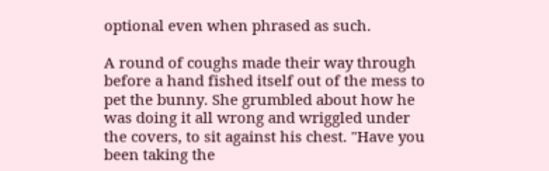optional even when phrased as such.

A round of coughs made their way through before a hand fished itself out of the mess to pet the bunny. She grumbled about how he was doing it all wrong and wriggled under the covers, to sit against his chest. "Have you been taking the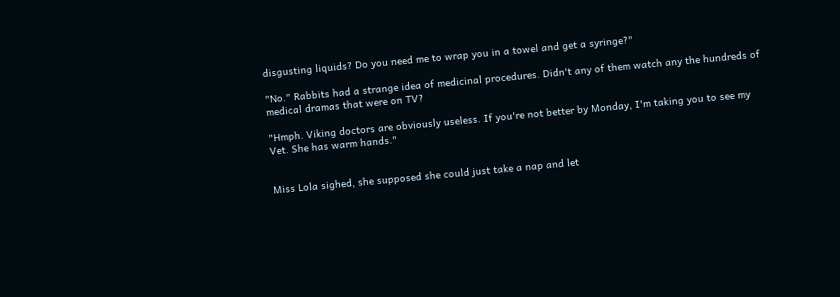disgusting liquids? Do you need me to wrap you in a towel and get a syringe?"

"No." Rabbits had a strange idea of medicinal procedures. Didn't any of them watch any the hundreds of medical dramas that were on TV?

"Hmph. Viking doctors are obviously useless. If you're not better by Monday, I'm taking you to see my Vet. She has warm hands."


Miss Lola sighed, she supposed she could just take a nap and let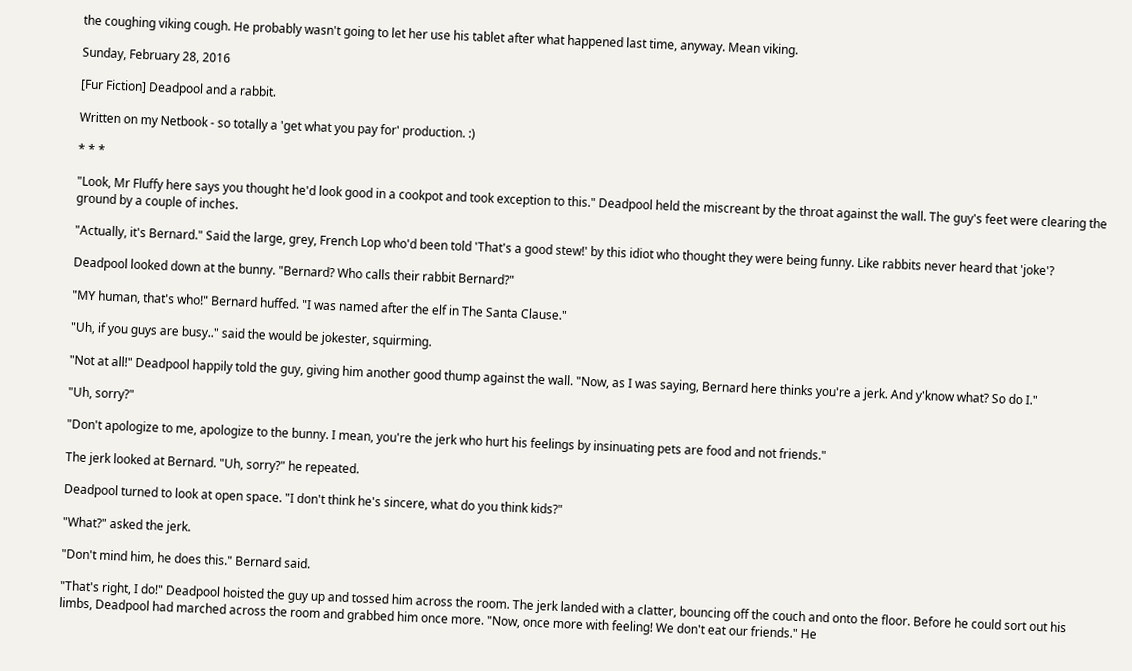the coughing viking cough. He probably wasn't going to let her use his tablet after what happened last time, anyway. Mean viking.

Sunday, February 28, 2016

[Fur Fiction] Deadpool and a rabbit.

Written on my Netbook - so totally a 'get what you pay for' production. :)

* * *

"Look, Mr Fluffy here says you thought he'd look good in a cookpot and took exception to this." Deadpool held the miscreant by the throat against the wall. The guy's feet were clearing the ground by a couple of inches.

"Actually, it's Bernard." Said the large, grey, French Lop who'd been told 'That's a good stew!' by this idiot who thought they were being funny. Like rabbits never heard that 'joke'?

Deadpool looked down at the bunny. "Bernard? Who calls their rabbit Bernard?"

"MY human, that's who!" Bernard huffed. "I was named after the elf in The Santa Clause."

"Uh, if you guys are busy.." said the would be jokester, squirming.

"Not at all!" Deadpool happily told the guy, giving him another good thump against the wall. "Now, as I was saying, Bernard here thinks you're a jerk. And y'know what? So do I."

"Uh, sorry?"

"Don't apologize to me, apologize to the bunny. I mean, you're the jerk who hurt his feelings by insinuating pets are food and not friends."

The jerk looked at Bernard. "Uh, sorry?" he repeated.

Deadpool turned to look at open space. "I don't think he's sincere, what do you think kids?"

"What?" asked the jerk.

"Don't mind him, he does this." Bernard said.

"That's right, I do!" Deadpool hoisted the guy up and tossed him across the room. The jerk landed with a clatter, bouncing off the couch and onto the floor. Before he could sort out his limbs, Deadpool had marched across the room and grabbed him once more. "Now, once more with feeling! We don't eat our friends." He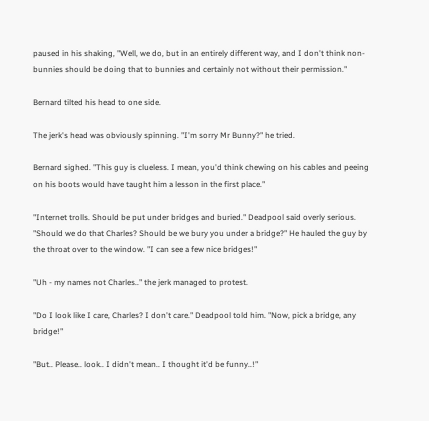paused in his shaking, "Well, we do, but in an entirely different way, and I don't think non-bunnies should be doing that to bunnies and certainly not without their permission."

Bernard tilted his head to one side.

The jerk's head was obviously spinning. "I'm sorry Mr Bunny?" he tried.

Bernard sighed. "This guy is clueless. I mean, you'd think chewing on his cables and peeing on his boots would have taught him a lesson in the first place."

"Internet trolls. Should be put under bridges and buried." Deadpool said overly serious. "Should we do that Charles? Should be we bury you under a bridge?" He hauled the guy by the throat over to the window. "I can see a few nice bridges!"

"Uh - my names not Charles.." the jerk managed to protest.

"Do I look like I care, Charles? I don't care." Deadpool told him. "Now, pick a bridge, any bridge!"

"But.. Please.. look.. I didn't mean.. I thought it'd be funny..!"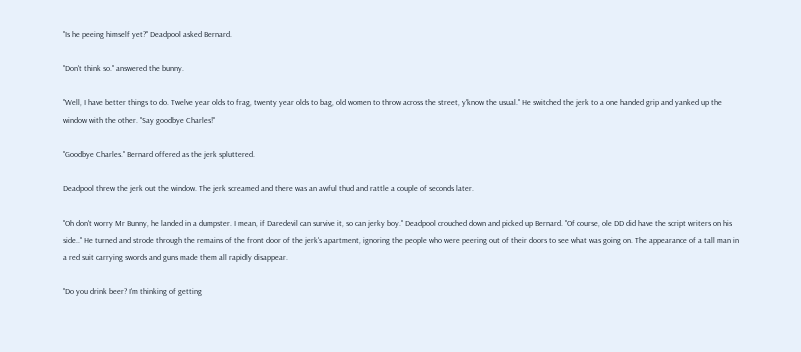"Is he peeing himself yet?" Deadpool asked Bernard.

"Don't think so." answered the bunny.

"Well, I have better things to do. Twelve year olds to frag, twenty year olds to bag, old women to throw across the street, y'know the usual." He switched the jerk to a one handed grip and yanked up the window with the other. "Say goodbye Charles!"

"Goodbye Charles." Bernard offered as the jerk spluttered.

Deadpool threw the jerk out the window. The jerk screamed and there was an awful thud and rattle a couple of seconds later.

"Oh don't worry Mr Bunny, he landed in a dumpster. I mean, if Daredevil can survive it, so can jerky boy." Deadpool crouched down and picked up Bernard. "Of course, ole DD did have the script writers on his side.." He turned and strode through the remains of the front door of the jerk's apartment, ignoring the people who were peering out of their doors to see what was going on. The appearance of a tall man in a red suit carrying swords and guns made them all rapidly disappear.

"Do you drink beer? I'm thinking of getting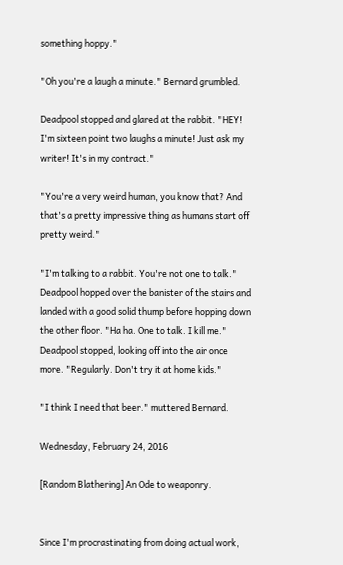something hoppy."

"Oh you're a laugh a minute." Bernard grumbled.

Deadpool stopped and glared at the rabbit. "HEY! I'm sixteen point two laughs a minute! Just ask my writer! It's in my contract."

"You're a very weird human, you know that? And that's a pretty impressive thing as humans start off pretty weird."

"I'm talking to a rabbit. You're not one to talk." Deadpool hopped over the banister of the stairs and landed with a good solid thump before hopping down the other floor. "Ha ha. One to talk. I kill me." Deadpool stopped, looking off into the air once more. "Regularly. Don't try it at home kids."

"I think I need that beer." muttered Bernard.

Wednesday, February 24, 2016

[Random Blathering] An Ode to weaponry.


Since I'm procrastinating from doing actual work,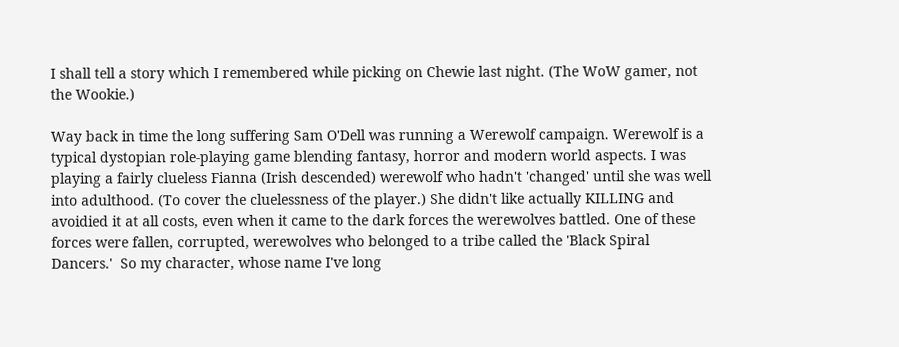I shall tell a story which I remembered while picking on Chewie last night. (The WoW gamer, not the Wookie.)

Way back in time the long suffering Sam O'Dell was running a Werewolf campaign. Werewolf is a typical dystopian role-playing game blending fantasy, horror and modern world aspects. I was playing a fairly clueless Fianna (Irish descended) werewolf who hadn't 'changed' until she was well into adulthood. (To cover the cluelessness of the player.) She didn't like actually KILLING and avoidied it at all costs, even when it came to the dark forces the werewolves battled. One of these forces were fallen, corrupted, werewolves who belonged to a tribe called the 'Black Spiral Dancers.'  So my character, whose name I've long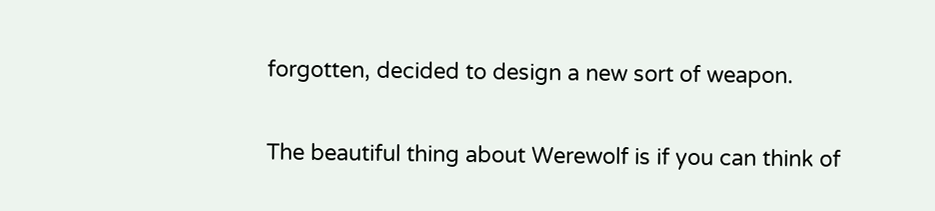forgotten, decided to design a new sort of weapon.

The beautiful thing about Werewolf is if you can think of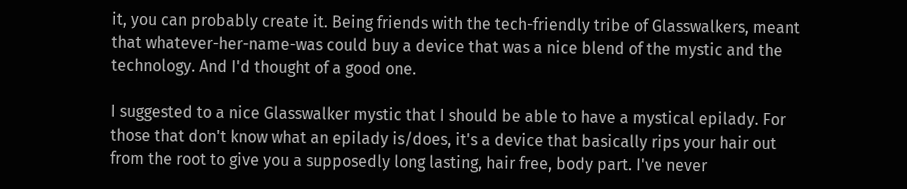it, you can probably create it. Being friends with the tech-friendly tribe of Glasswalkers, meant that whatever-her-name-was could buy a device that was a nice blend of the mystic and the technology. And I'd thought of a good one.

I suggested to a nice Glasswalker mystic that I should be able to have a mystical epilady. For those that don't know what an epilady is/does, it's a device that basically rips your hair out from the root to give you a supposedly long lasting, hair free, body part. I've never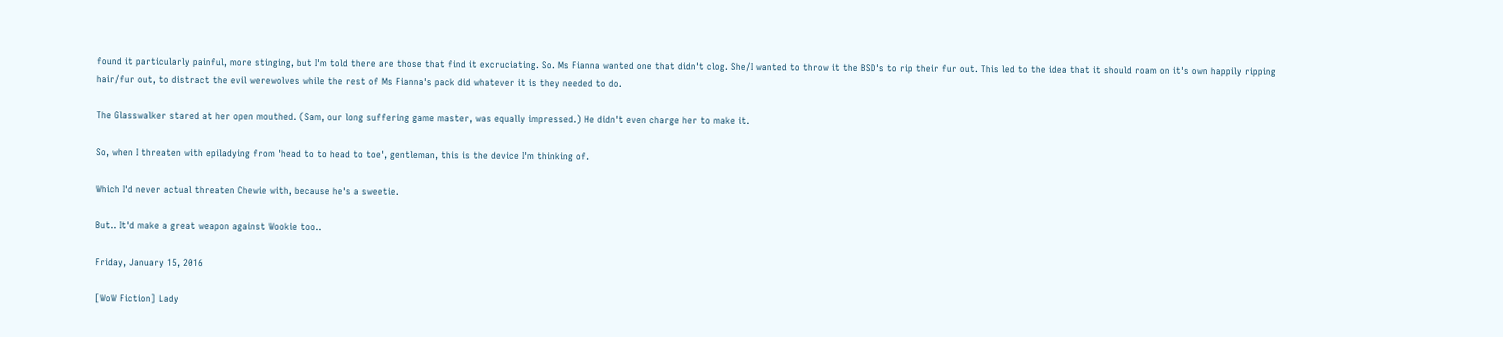found it particularly painful, more stinging, but I'm told there are those that find it excruciating. So. Ms Fianna wanted one that didn't clog. She/I wanted to throw it the BSD's to rip their fur out. This led to the idea that it should roam on it's own happily ripping hair/fur out, to distract the evil werewolves while the rest of Ms Fianna's pack did whatever it is they needed to do.

The Glasswalker stared at her open mouthed. (Sam, our long suffering game master, was equally impressed.) He didn't even charge her to make it.

So, when I threaten with epiladying from 'head to to head to toe', gentleman, this is the device I'm thinking of.

Which I'd never actual threaten Chewie with, because he's a sweetie.

But.. It'd make a great weapon against Wookie too..

Friday, January 15, 2016

[WoW Fiction] Lady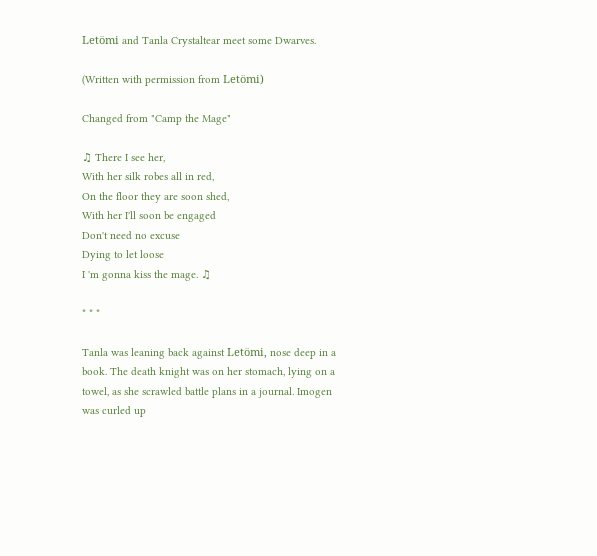Letömi and Tanla Crystaltear meet some Dwarves.

(Written with permission from Letömi)

Changed from "Camp the Mage"

♫ There I see her,
With her silk robes all in red,
On the floor they are soon shed,
With her I'll soon be engaged
Don't need no excuse
Dying to let loose
I 'm gonna kiss the mage. ♫

* * *

Tanla was leaning back against Letömi, nose deep in a book. The death knight was on her stomach, lying on a towel, as she scrawled battle plans in a journal. Imogen was curled up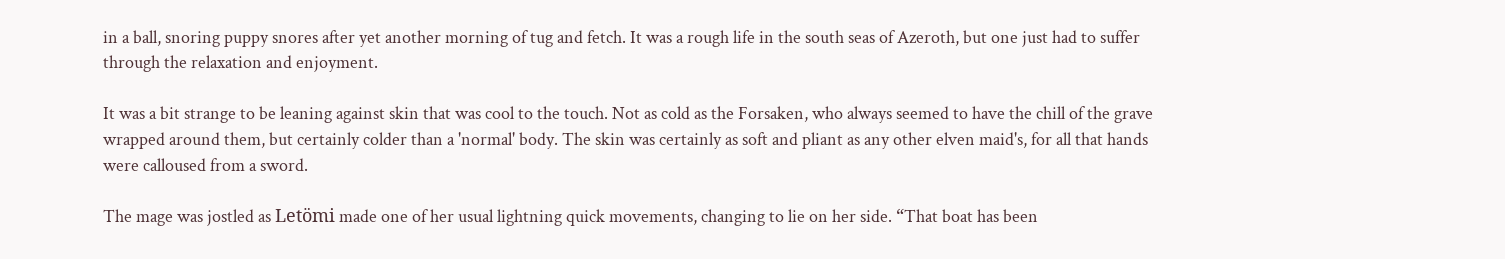in a ball, snoring puppy snores after yet another morning of tug and fetch. It was a rough life in the south seas of Azeroth, but one just had to suffer through the relaxation and enjoyment.

It was a bit strange to be leaning against skin that was cool to the touch. Not as cold as the Forsaken, who always seemed to have the chill of the grave wrapped around them, but certainly colder than a 'normal' body. The skin was certainly as soft and pliant as any other elven maid's, for all that hands were calloused from a sword.

The mage was jostled as Letömi made one of her usual lightning quick movements, changing to lie on her side. “That boat has been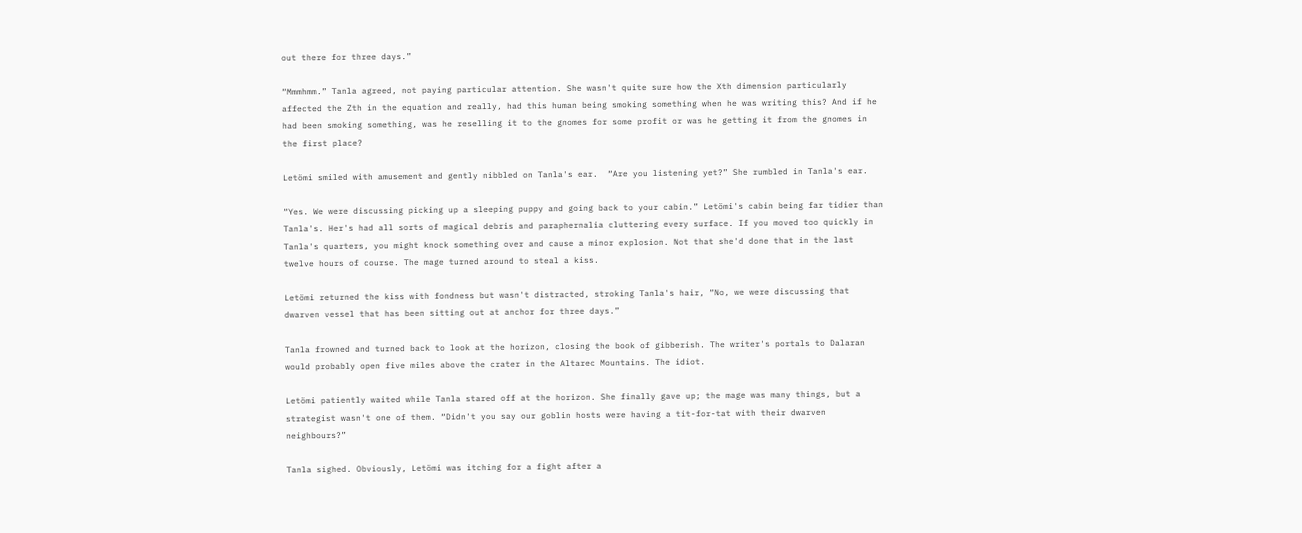out there for three days.”

“Mmmhmm.” Tanla agreed, not paying particular attention. She wasn't quite sure how the Xth dimension particularly affected the Zth in the equation and really, had this human being smoking something when he was writing this? And if he had been smoking something, was he reselling it to the gnomes for some profit or was he getting it from the gnomes in the first place?

Letömi smiled with amusement and gently nibbled on Tanla's ear.  “Are you listening yet?” She rumbled in Tanla's ear.

“Yes. We were discussing picking up a sleeping puppy and going back to your cabin.” Letömi's cabin being far tidier than Tanla's. Her's had all sorts of magical debris and paraphernalia cluttering every surface. If you moved too quickly in Tanla's quarters, you might knock something over and cause a minor explosion. Not that she'd done that in the last twelve hours of course. The mage turned around to steal a kiss.

Letömi returned the kiss with fondness but wasn't distracted, stroking Tanla's hair, “No, we were discussing that dwarven vessel that has been sitting out at anchor for three days.”

Tanla frowned and turned back to look at the horizon, closing the book of gibberish. The writer's portals to Dalaran would probably open five miles above the crater in the Altarec Mountains. The idiot.

Letömi patiently waited while Tanla stared off at the horizon. She finally gave up; the mage was many things, but a strategist wasn't one of them. “Didn't you say our goblin hosts were having a tit-for-tat with their dwarven neighbours?”

Tanla sighed. Obviously, Letömi was itching for a fight after a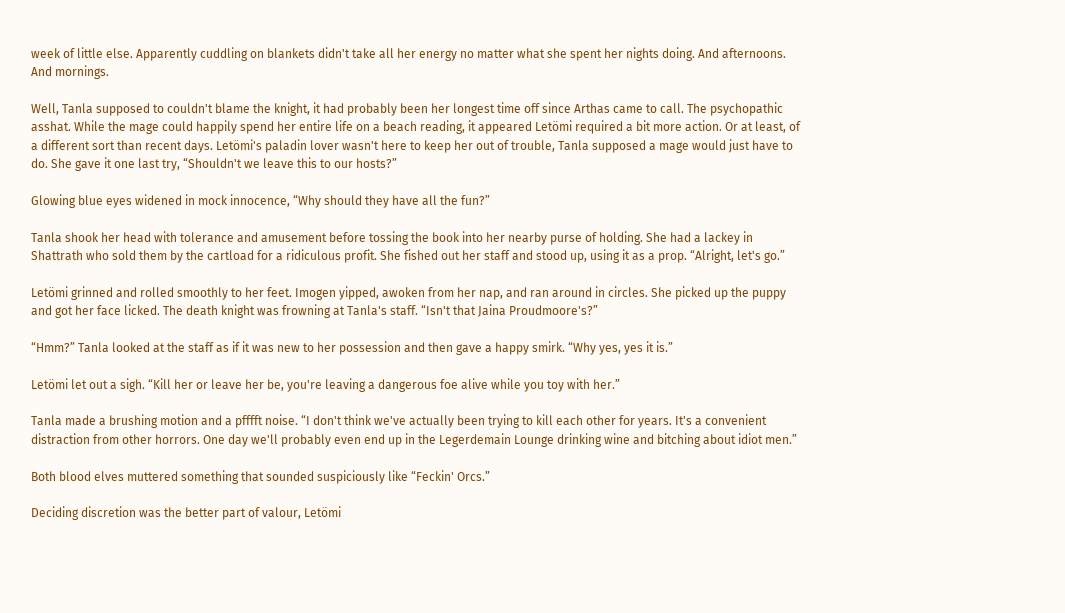week of little else. Apparently cuddling on blankets didn't take all her energy no matter what she spent her nights doing. And afternoons. And mornings.

Well, Tanla supposed to couldn't blame the knight, it had probably been her longest time off since Arthas came to call. The psychopathic asshat. While the mage could happily spend her entire life on a beach reading, it appeared Letömi required a bit more action. Or at least, of a different sort than recent days. Letömi's paladin lover wasn't here to keep her out of trouble, Tanla supposed a mage would just have to do. She gave it one last try, “Shouldn't we leave this to our hosts?”

Glowing blue eyes widened in mock innocence, “Why should they have all the fun?”

Tanla shook her head with tolerance and amusement before tossing the book into her nearby purse of holding. She had a lackey in Shattrath who sold them by the cartload for a ridiculous profit. She fished out her staff and stood up, using it as a prop. “Alright, let's go.”

Letömi grinned and rolled smoothly to her feet. Imogen yipped, awoken from her nap, and ran around in circles. She picked up the puppy and got her face licked. The death knight was frowning at Tanla's staff. “Isn't that Jaina Proudmoore's?”

“Hmm?” Tanla looked at the staff as if it was new to her possession and then gave a happy smirk. “Why yes, yes it is.”

Letömi let out a sigh. “Kill her or leave her be, you're leaving a dangerous foe alive while you toy with her.”

Tanla made a brushing motion and a pfffft noise. “I don't think we've actually been trying to kill each other for years. It's a convenient distraction from other horrors. One day we'll probably even end up in the Legerdemain Lounge drinking wine and bitching about idiot men.”

Both blood elves muttered something that sounded suspiciously like “Feckin' Orcs.”

Deciding discretion was the better part of valour, Letömi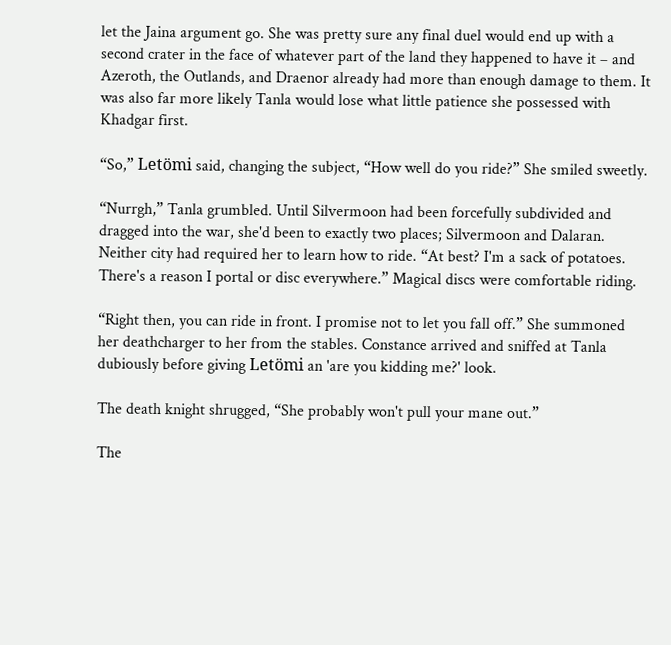let the Jaina argument go. She was pretty sure any final duel would end up with a second crater in the face of whatever part of the land they happened to have it – and Azeroth, the Outlands, and Draenor already had more than enough damage to them. It was also far more likely Tanla would lose what little patience she possessed with Khadgar first.

“So,” Letömi said, changing the subject, “How well do you ride?” She smiled sweetly.

“Nurrgh,” Tanla grumbled. Until Silvermoon had been forcefully subdivided and dragged into the war, she'd been to exactly two places; Silvermoon and Dalaran. Neither city had required her to learn how to ride. “At best? I'm a sack of potatoes. There's a reason I portal or disc everywhere.” Magical discs were comfortable riding.

“Right then, you can ride in front. I promise not to let you fall off.” She summoned her deathcharger to her from the stables. Constance arrived and sniffed at Tanla dubiously before giving Letömi an 'are you kidding me?' look.

The death knight shrugged, “She probably won't pull your mane out.”

The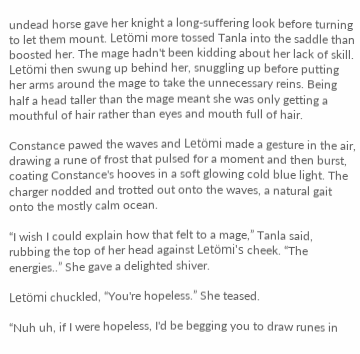undead horse gave her knight a long-suffering look before turning to let them mount. Letömi more tossed Tanla into the saddle than boosted her. The mage hadn't been kidding about her lack of skill. Letömi then swung up behind her, snuggling up before putting her arms around the mage to take the unnecessary reins. Being half a head taller than the mage meant she was only getting a mouthful of hair rather than eyes and mouth full of hair.

Constance pawed the waves and Letömi made a gesture in the air, drawing a rune of frost that pulsed for a moment and then burst, coating Constance's hooves in a soft glowing cold blue light. The charger nodded and trotted out onto the waves, a natural gait onto the mostly calm ocean.

“I wish I could explain how that felt to a mage,” Tanla said, rubbing the top of her head against Letömi's cheek. “The energies..” She gave a delighted shiver.

Letömi chuckled, “You're hopeless.” She teased.

“Nuh uh, if I were hopeless, I'd be begging you to draw runes in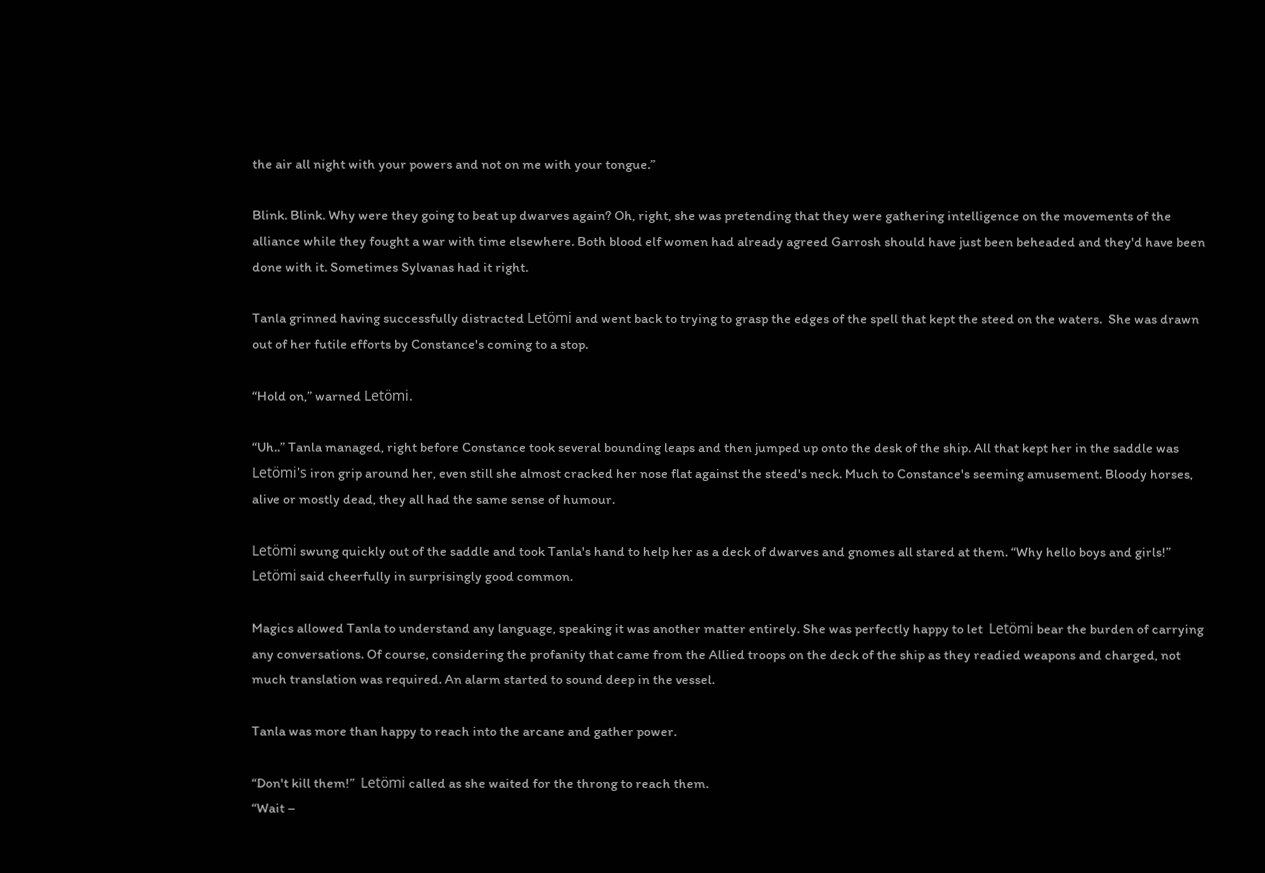the air all night with your powers and not on me with your tongue.”

Blink. Blink. Why were they going to beat up dwarves again? Oh, right, she was pretending that they were gathering intelligence on the movements of the alliance while they fought a war with time elsewhere. Both blood elf women had already agreed Garrosh should have just been beheaded and they'd have been done with it. Sometimes Sylvanas had it right.

Tanla grinned having successfully distracted Letömi and went back to trying to grasp the edges of the spell that kept the steed on the waters.  She was drawn out of her futile efforts by Constance's coming to a stop.

“Hold on,” warned Letömi.

“Uh..” Tanla managed, right before Constance took several bounding leaps and then jumped up onto the desk of the ship. All that kept her in the saddle was Letömi's iron grip around her, even still she almost cracked her nose flat against the steed's neck. Much to Constance's seeming amusement. Bloody horses, alive or mostly dead, they all had the same sense of humour.

Letömi swung quickly out of the saddle and took Tanla's hand to help her as a deck of dwarves and gnomes all stared at them. “Why hello boys and girls!”  Letömi said cheerfully in surprisingly good common.

Magics allowed Tanla to understand any language, speaking it was another matter entirely. She was perfectly happy to let  Letömi bear the burden of carrying any conversations. Of course, considering the profanity that came from the Allied troops on the deck of the ship as they readied weapons and charged, not much translation was required. An alarm started to sound deep in the vessel.

Tanla was more than happy to reach into the arcane and gather power.

“Don't kill them!”  Letömi called as she waited for the throng to reach them.
“Wait –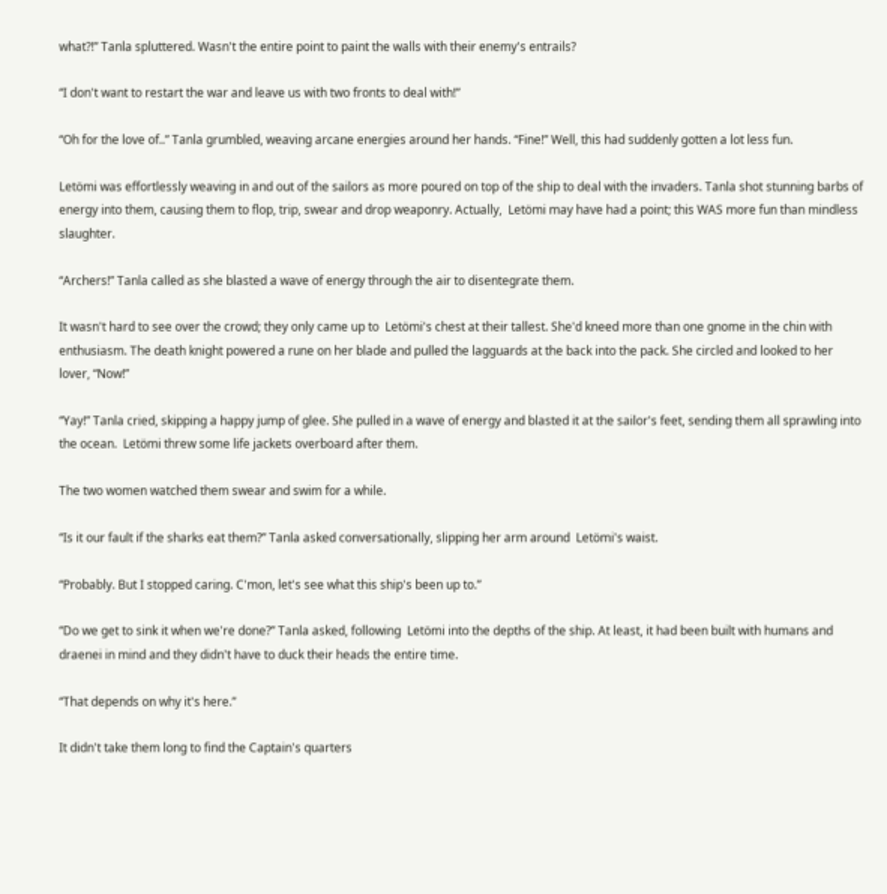what?!” Tanla spluttered. Wasn't the entire point to paint the walls with their enemy's entrails?

“I don't want to restart the war and leave us with two fronts to deal with!”

“Oh for the love of..” Tanla grumbled, weaving arcane energies around her hands. “Fine!” Well, this had suddenly gotten a lot less fun.

Letömi was effortlessly weaving in and out of the sailors as more poured on top of the ship to deal with the invaders. Tanla shot stunning barbs of energy into them, causing them to flop, trip, swear and drop weaponry. Actually,  Letömi may have had a point; this WAS more fun than mindless slaughter.

“Archers!” Tanla called as she blasted a wave of energy through the air to disentegrate them.

It wasn't hard to see over the crowd; they only came up to  Letömi's chest at their tallest. She'd kneed more than one gnome in the chin with enthusiasm. The death knight powered a rune on her blade and pulled the lagguards at the back into the pack. She circled and looked to her lover, “Now!”

“Yay!” Tanla cried, skipping a happy jump of glee. She pulled in a wave of energy and blasted it at the sailor's feet, sending them all sprawling into the ocean.  Letömi threw some life jackets overboard after them.

The two women watched them swear and swim for a while.

“Is it our fault if the sharks eat them?” Tanla asked conversationally, slipping her arm around  Letömi's waist.

“Probably. But I stopped caring. C'mon, let's see what this ship's been up to.”

“Do we get to sink it when we're done?” Tanla asked, following  Letömi into the depths of the ship. At least, it had been built with humans and draenei in mind and they didn't have to duck their heads the entire time.

“That depends on why it's here.”

It didn't take them long to find the Captain's quarters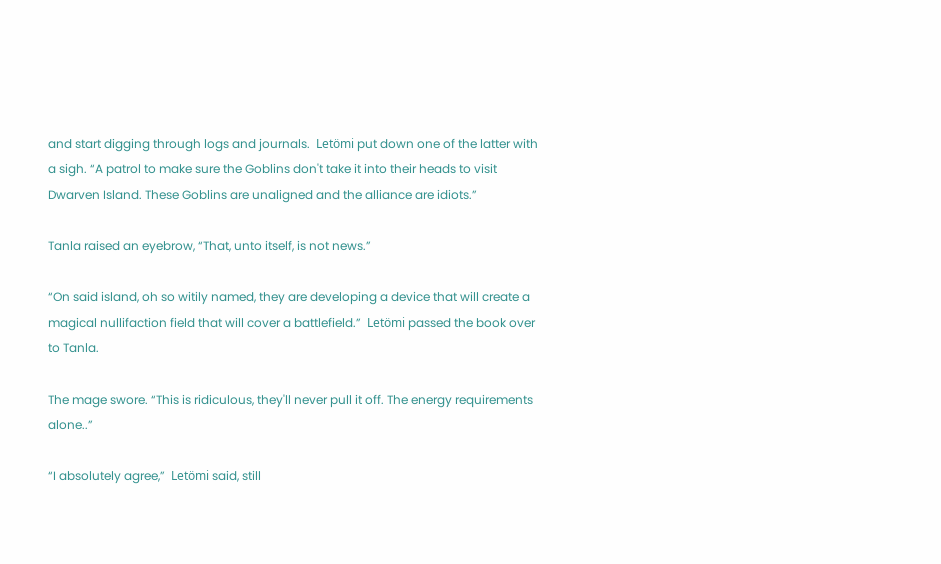and start digging through logs and journals.  Letömi put down one of the latter with a sigh. “A patrol to make sure the Goblins don't take it into their heads to visit Dwarven Island. These Goblins are unaligned and the alliance are idiots.”

Tanla raised an eyebrow, “That, unto itself, is not news.”

“On said island, oh so witily named, they are developing a device that will create a magical nullifaction field that will cover a battlefield.”  Letömi passed the book over to Tanla.

The mage swore. “This is ridiculous, they'll never pull it off. The energy requirements alone..”

“I absolutely agree,”  Letömi said, still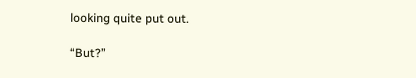looking quite put out.

“But?”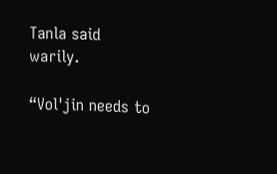Tanla said warily.

“Vol'jin needs to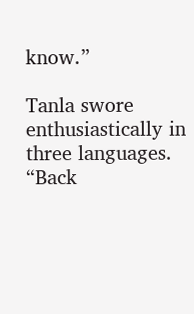know.”

Tanla swore enthusiastically in three languages. “Back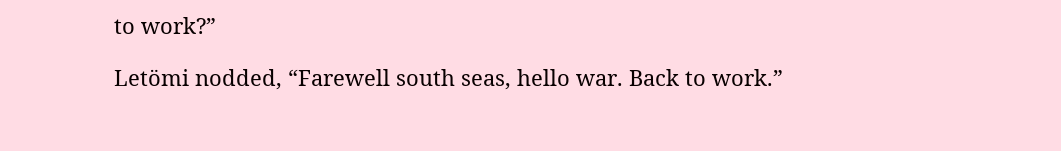to work?”

Letömi nodded, “Farewell south seas, hello war. Back to work.”